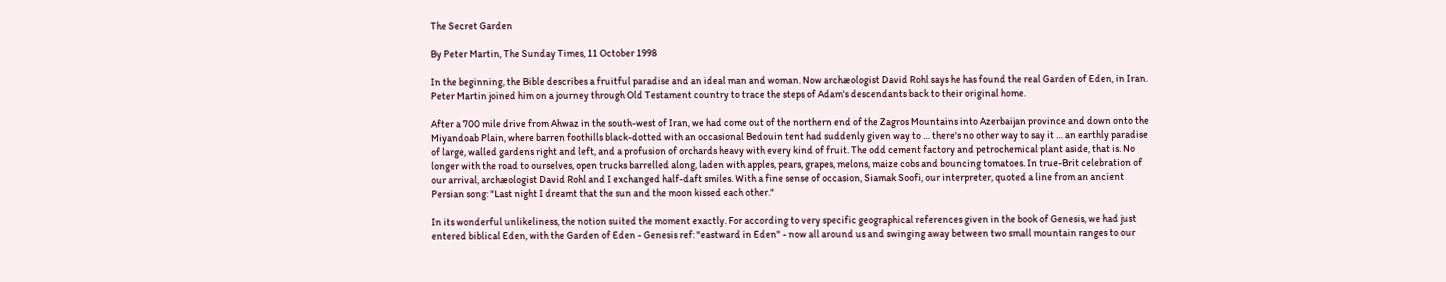The Secret Garden

By Peter Martin, The Sunday Times, 11 October 1998

In the beginning, the Bible describes a fruitful paradise and an ideal man and woman. Now archæologist David Rohl says he has found the real Garden of Eden, in Iran. Peter Martin joined him on a journey through Old Testament country to trace the steps of Adam's descendants back to their original home.

After a 700 mile drive from Ahwaz in the south-west of Iran, we had come out of the northern end of the Zagros Mountains into Azerbaijan province and down onto the Miyandoab Plain, where barren foothills black-dotted with an occasional Bedouin tent had suddenly given way to … there's no other way to say it … an earthly paradise of large, walled gardens right and left, and a profusion of orchards heavy with every kind of fruit. The odd cement factory and petrochemical plant aside, that is. No longer with the road to ourselves, open trucks barrelled along, laden with apples, pears, grapes, melons, maize cobs and bouncing tomatoes. In true-Brit celebration of our arrival, archæologist David Rohl and I exchanged half-daft smiles. With a fine sense of occasion, Siamak Soofi, our interpreter, quoted a line from an ancient Persian song: "Last night I dreamt that the sun and the moon kissed each other."

In its wonderful unlikeliness, the notion suited the moment exactly. For according to very specific geographical references given in the book of Genesis, we had just entered biblical Eden, with the Garden of Eden - Genesis ref: "eastward in Eden" - now all around us and swinging away between two small mountain ranges to our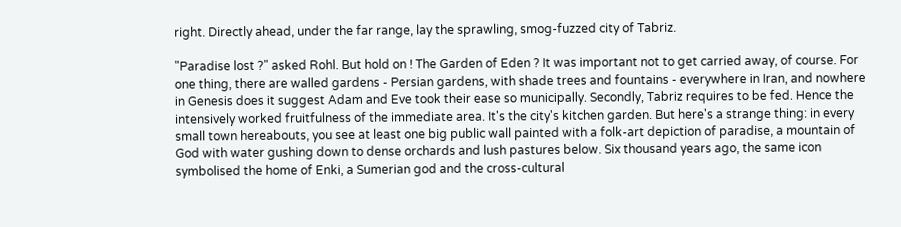right. Directly ahead, under the far range, lay the sprawling, smog-fuzzed city of Tabriz.

"Paradise lost ?" asked Rohl. But hold on ! The Garden of Eden ? It was important not to get carried away, of course. For one thing, there are walled gardens - Persian gardens, with shade trees and fountains - everywhere in Iran, and nowhere in Genesis does it suggest Adam and Eve took their ease so municipally. Secondly, Tabriz requires to be fed. Hence the intensively worked fruitfulness of the immediate area. It's the city's kitchen garden. But here's a strange thing: in every small town hereabouts, you see at least one big public wall painted with a folk-art depiction of paradise, a mountain of God with water gushing down to dense orchards and lush pastures below. Six thousand years ago, the same icon symbolised the home of Enki, a Sumerian god and the cross-cultural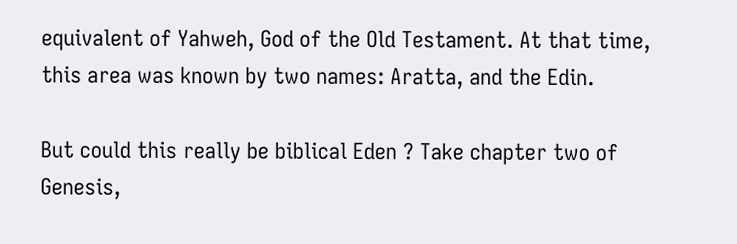equivalent of Yahweh, God of the Old Testament. At that time, this area was known by two names: Aratta, and the Edin.

But could this really be biblical Eden ? Take chapter two of Genesis,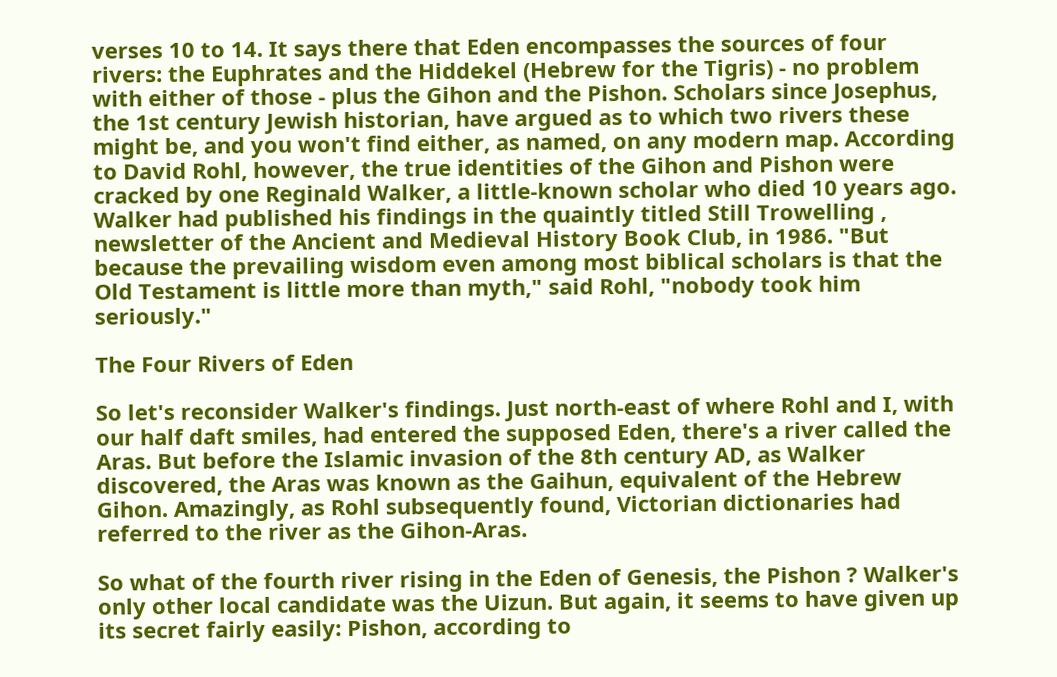verses 10 to 14. It says there that Eden encompasses the sources of four rivers: the Euphrates and the Hiddekel (Hebrew for the Tigris) - no problem with either of those - plus the Gihon and the Pishon. Scholars since Josephus, the 1st century Jewish historian, have argued as to which two rivers these might be, and you won't find either, as named, on any modern map. According to David Rohl, however, the true identities of the Gihon and Pishon were cracked by one Reginald Walker, a little-known scholar who died 10 years ago. Walker had published his findings in the quaintly titled Still Trowelling , newsletter of the Ancient and Medieval History Book Club, in 1986. "But because the prevailing wisdom even among most biblical scholars is that the Old Testament is little more than myth," said Rohl, "nobody took him seriously."

The Four Rivers of Eden

So let's reconsider Walker's findings. Just north-east of where Rohl and I, with our half daft smiles, had entered the supposed Eden, there's a river called the Aras. But before the Islamic invasion of the 8th century AD, as Walker discovered, the Aras was known as the Gaihun, equivalent of the Hebrew Gihon. Amazingly, as Rohl subsequently found, Victorian dictionaries had referred to the river as the Gihon-Aras.

So what of the fourth river rising in the Eden of Genesis, the Pishon ? Walker's only other local candidate was the Uizun. But again, it seems to have given up its secret fairly easily: Pishon, according to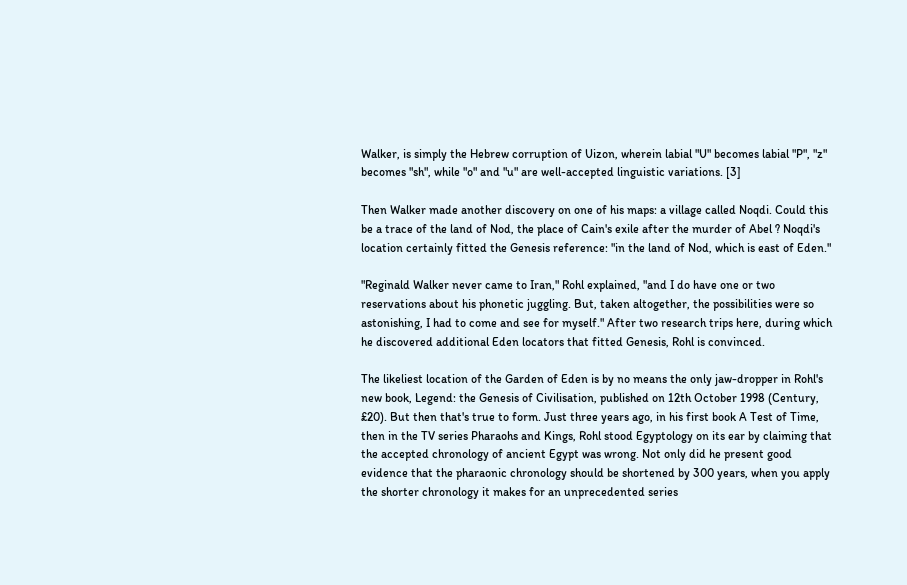Walker, is simply the Hebrew corruption of Uizon, wherein labial "U" becomes labial "P", "z" becomes "sh", while "o" and "u" are well-accepted linguistic variations. [3]

Then Walker made another discovery on one of his maps: a village called Noqdi. Could this be a trace of the land of Nod, the place of Cain's exile after the murder of Abel ? Noqdi's location certainly fitted the Genesis reference: "in the land of Nod, which is east of Eden."

"Reginald Walker never came to Iran," Rohl explained, "and I do have one or two reservations about his phonetic juggling. But, taken altogether, the possibilities were so astonishing, I had to come and see for myself." After two research trips here, during which he discovered additional Eden locators that fitted Genesis, Rohl is convinced.

The likeliest location of the Garden of Eden is by no means the only jaw-dropper in Rohl's new book, Legend: the Genesis of Civilisation, published on 12th October 1998 (Century, £20). But then that's true to form. Just three years ago, in his first book A Test of Time, then in the TV series Pharaohs and Kings, Rohl stood Egyptology on its ear by claiming that the accepted chronology of ancient Egypt was wrong. Not only did he present good evidence that the pharaonic chronology should be shortened by 300 years, when you apply the shorter chronology it makes for an unprecedented series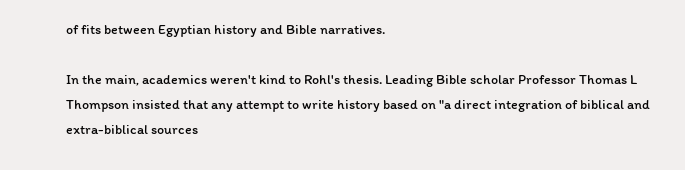of fits between Egyptian history and Bible narratives.

In the main, academics weren't kind to Rohl's thesis. Leading Bible scholar Professor Thomas L Thompson insisted that any attempt to write history based on "a direct integration of biblical and extra-biblical sources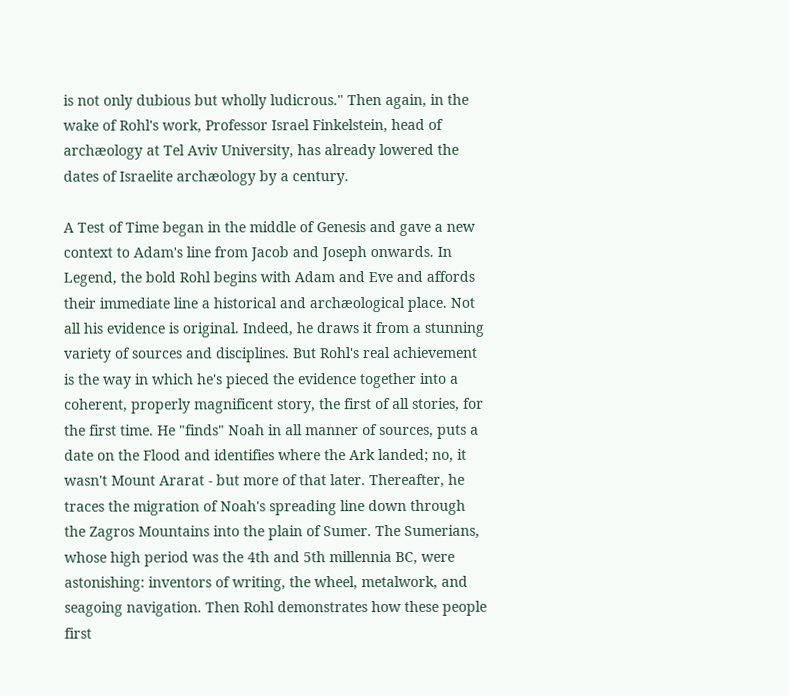is not only dubious but wholly ludicrous." Then again, in the wake of Rohl's work, Professor Israel Finkelstein, head of archæology at Tel Aviv University, has already lowered the dates of Israelite archæology by a century.

A Test of Time began in the middle of Genesis and gave a new context to Adam's line from Jacob and Joseph onwards. In Legend, the bold Rohl begins with Adam and Eve and affords their immediate line a historical and archæological place. Not all his evidence is original. Indeed, he draws it from a stunning variety of sources and disciplines. But Rohl's real achievement is the way in which he's pieced the evidence together into a coherent, properly magnificent story, the first of all stories, for the first time. He "finds" Noah in all manner of sources, puts a date on the Flood and identifies where the Ark landed; no, it wasn't Mount Ararat - but more of that later. Thereafter, he traces the migration of Noah's spreading line down through the Zagros Mountains into the plain of Sumer. The Sumerians, whose high period was the 4th and 5th millennia BC, were astonishing: inventors of writing, the wheel, metalwork, and seagoing navigation. Then Rohl demonstrates how these people first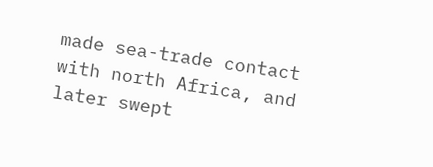made sea-trade contact with north Africa, and later swept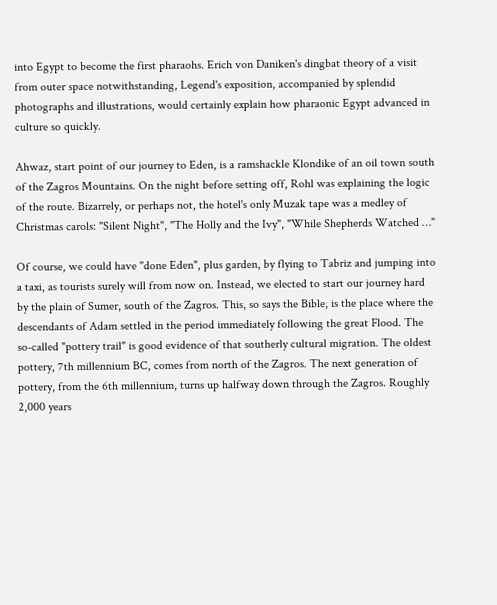into Egypt to become the first pharaohs. Erich von Daniken's dingbat theory of a visit from outer space notwithstanding, Legend's exposition, accompanied by splendid photographs and illustrations, would certainly explain how pharaonic Egypt advanced in culture so quickly.

Ahwaz, start point of our journey to Eden, is a ramshackle Klondike of an oil town south of the Zagros Mountains. On the night before setting off, Rohl was explaining the logic of the route. Bizarrely, or perhaps not, the hotel's only Muzak tape was a medley of Christmas carols: "Silent Night", "The Holly and the Ivy", "While Shepherds Watched …"

Of course, we could have "done Eden", plus garden, by flying to Tabriz and jumping into a taxi, as tourists surely will from now on. Instead, we elected to start our journey hard by the plain of Sumer, south of the Zagros. This, so says the Bible, is the place where the descendants of Adam settled in the period immediately following the great Flood. The so-called "pottery trail" is good evidence of that southerly cultural migration. The oldest pottery, 7th millennium BC, comes from north of the Zagros. The next generation of pottery, from the 6th millennium, turns up halfway down through the Zagros. Roughly 2,000 years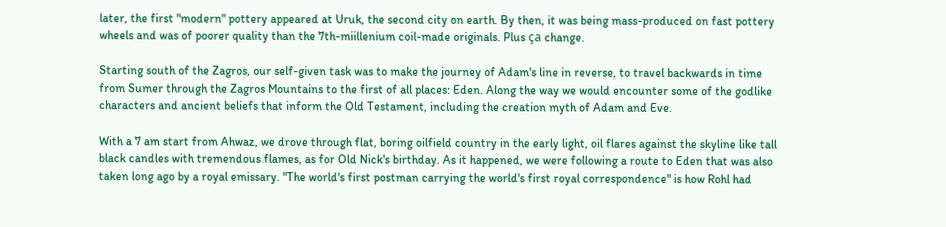later, the first "modern" pottery appeared at Uruk, the second city on earth. By then, it was being mass-produced on fast pottery wheels and was of poorer quality than the 7th-miillenium coil-made originals. Plus ça change.

Starting south of the Zagros, our self-given task was to make the journey of Adam's line in reverse, to travel backwards in time from Sumer through the Zagros Mountains to the first of all places: Eden. Along the way we would encounter some of the godlike characters and ancient beliefs that inform the Old Testament, including the creation myth of Adam and Eve.

With a 7 am start from Ahwaz, we drove through flat, boring oilfield country in the early light, oil flares against the skyline like tall black candles with tremendous flames, as for Old Nick's birthday. As it happened, we were following a route to Eden that was also taken long ago by a royal emissary. "The world's first postman carrying the world's first royal correspondence" is how Rohl had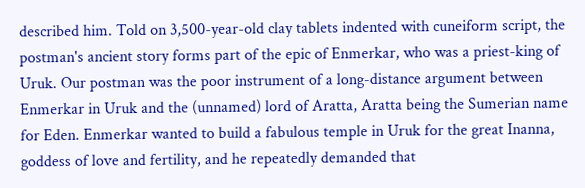described him. Told on 3,500-year-old clay tablets indented with cuneiform script, the postman's ancient story forms part of the epic of Enmerkar, who was a priest-king of Uruk. Our postman was the poor instrument of a long-distance argument between Enmerkar in Uruk and the (unnamed) lord of Aratta, Aratta being the Sumerian name for Eden. Enmerkar wanted to build a fabulous temple in Uruk for the great Inanna, goddess of love and fertility, and he repeatedly demanded that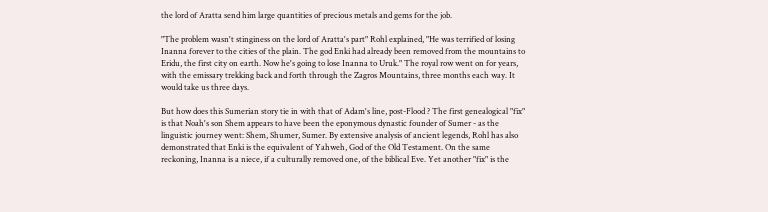the lord of Aratta send him large quantities of precious metals and gems for the job.

"The problem wasn't stinginess on the lord of Aratta's part" Rohl explained, "He was terrified of losing Inanna forever to the cities of the plain. The god Enki had already been removed from the mountains to Eridu, the first city on earth. Now he's going to lose Inanna to Uruk." The royal row went on for years, with the emissary trekking back and forth through the Zagros Mountains, three months each way. It would take us three days.

But how does this Sumerian story tie in with that of Adam's line, post-Flood ? The first genealogical "fix" is that Noah's son Shem appears to have been the eponymous dynastic founder of Sumer - as the linguistic journey went: Shem, Shumer, Sumer. By extensive analysis of ancient legends, Rohl has also demonstrated that Enki is the equivalent of Yahweh, God of the Old Testament. On the same reckoning, Inanna is a niece, if a culturally removed one, of the biblical Eve. Yet another "fix" is the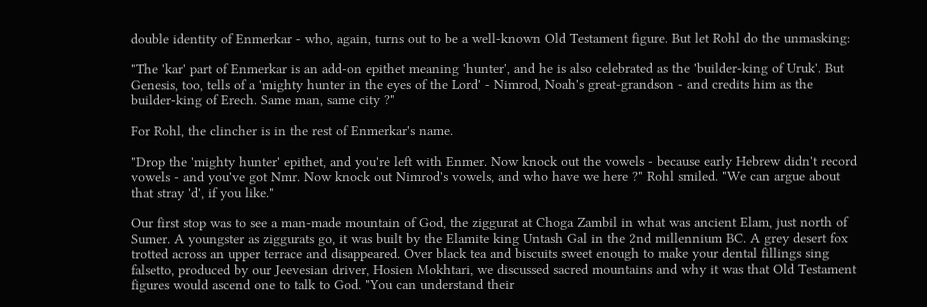double identity of Enmerkar - who, again, turns out to be a well-known Old Testament figure. But let Rohl do the unmasking:

"The 'kar' part of Enmerkar is an add-on epithet meaning 'hunter', and he is also celebrated as the 'builder-king of Uruk'. But Genesis, too, tells of a 'mighty hunter in the eyes of the Lord' - Nimrod, Noah's great-grandson - and credits him as the builder-king of Erech. Same man, same city ?"

For Rohl, the clincher is in the rest of Enmerkar's name.

"Drop the 'mighty hunter' epithet, and you're left with Enmer. Now knock out the vowels - because early Hebrew didn't record vowels - and you've got Nmr. Now knock out Nimrod's vowels, and who have we here ?" Rohl smiled. "We can argue about that stray 'd', if you like."

Our first stop was to see a man-made mountain of God, the ziggurat at Choga Zambil in what was ancient Elam, just north of Sumer. A youngster as ziggurats go, it was built by the Elamite king Untash Gal in the 2nd millennium BC. A grey desert fox trotted across an upper terrace and disappeared. Over black tea and biscuits sweet enough to make your dental fillings sing falsetto, produced by our Jeevesian driver, Hosien Mokhtari, we discussed sacred mountains and why it was that Old Testament figures would ascend one to talk to God. "You can understand their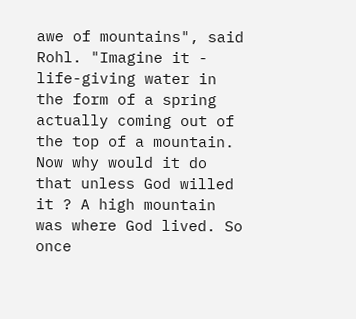awe of mountains", said Rohl. "Imagine it - life-giving water in the form of a spring actually coming out of the top of a mountain. Now why would it do that unless God willed it ? A high mountain was where God lived. So once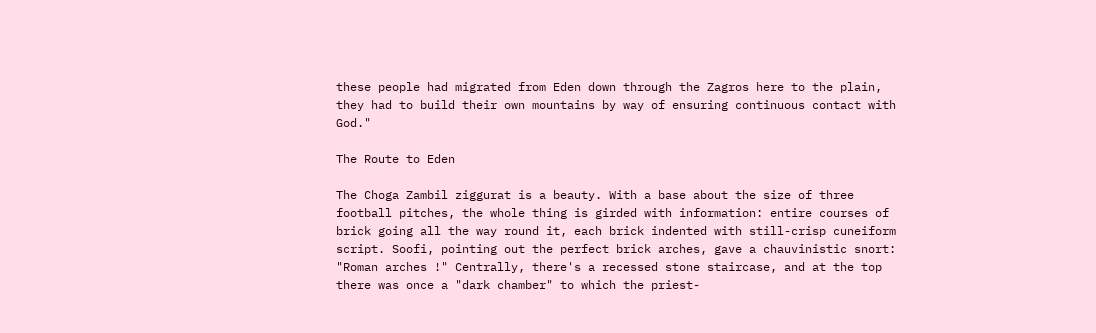these people had migrated from Eden down through the Zagros here to the plain, they had to build their own mountains by way of ensuring continuous contact with God."

The Route to Eden

The Choga Zambil ziggurat is a beauty. With a base about the size of three football pitches, the whole thing is girded with information: entire courses of brick going all the way round it, each brick indented with still-crisp cuneiform script. Soofi, pointing out the perfect brick arches, gave a chauvinistic snort: "Roman arches !" Centrally, there's a recessed stone staircase, and at the top there was once a "dark chamber" to which the priest-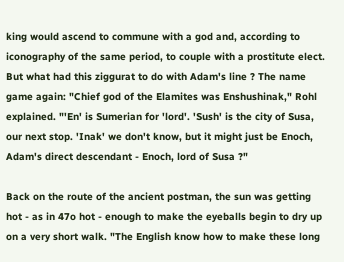king would ascend to commune with a god and, according to iconography of the same period, to couple with a prostitute elect. But what had this ziggurat to do with Adam's line ? The name game again: "Chief god of the Elamites was Enshushinak," Rohl explained. "'En' is Sumerian for 'lord'. 'Sush' is the city of Susa, our next stop. 'Inak' we don't know, but it might just be Enoch, Adam's direct descendant - Enoch, lord of Susa ?"

Back on the route of the ancient postman, the sun was getting hot - as in 47o hot - enough to make the eyeballs begin to dry up on a very short walk. "The English know how to make these long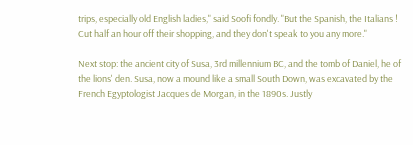trips, especially old English ladies," said Soofi fondly. "But the Spanish, the Italians ! Cut half an hour off their shopping, and they don't speak to you any more."

Next stop: the ancient city of Susa, 3rd millennium BC, and the tomb of Daniel, he of the lions' den. Susa, now a mound like a small South Down, was excavated by the French Egyptologist Jacques de Morgan, in the 1890s. Justly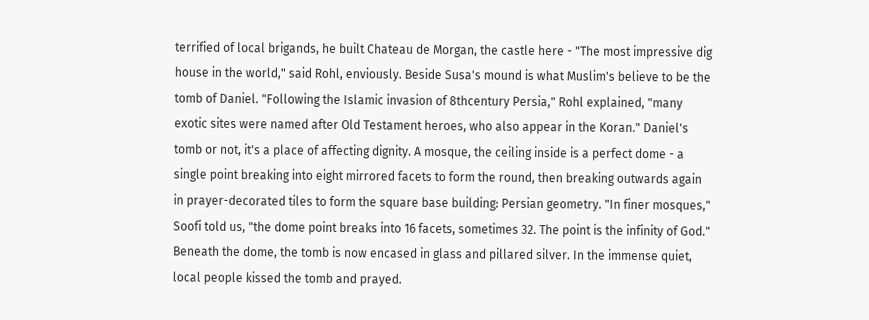terrified of local brigands, he built Chateau de Morgan, the castle here - "The most impressive dig house in the world," said Rohl, enviously. Beside Susa's mound is what Muslim's believe to be the tomb of Daniel. "Following the Islamic invasion of 8thcentury Persia," Rohl explained, "many exotic sites were named after Old Testament heroes, who also appear in the Koran." Daniel's tomb or not, it's a place of affecting dignity. A mosque, the ceiling inside is a perfect dome - a single point breaking into eight mirrored facets to form the round, then breaking outwards again in prayer-decorated tiles to form the square base building: Persian geometry. "In finer mosques," Soofi told us, "the dome point breaks into 16 facets, sometimes 32. The point is the infinity of God." Beneath the dome, the tomb is now encased in glass and pillared silver. In the immense quiet, local people kissed the tomb and prayed.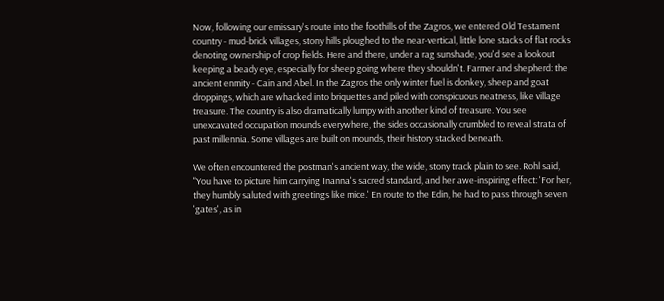Now, following our emissary's route into the foothills of the Zagros, we entered Old Testament country - mud-brick villages, stony hills ploughed to the near-vertical, little lone stacks of flat rocks denoting ownership of crop fields. Here and there, under a rag sunshade, you'd see a lookout keeping a beady eye, especially for sheep going where they shouldn't. Farmer and shepherd: the ancient enmity - Cain and Abel. In the Zagros the only winter fuel is donkey, sheep and goat droppings, which are whacked into briquettes and piled with conspicuous neatness, like village treasure. The country is also dramatically lumpy with another kind of treasure. You see unexcavated occupation mounds everywhere, the sides occasionally crumbled to reveal strata of past millennia. Some villages are built on mounds, their history stacked beneath.

We often encountered the postman's ancient way, the wide, stony track plain to see. Rohl said, "You have to picture him carrying Inanna's sacred standard, and her awe-inspiring effect: 'For her, they humbly saluted with greetings like mice.' En route to the Edin, he had to pass through seven 'gates', as in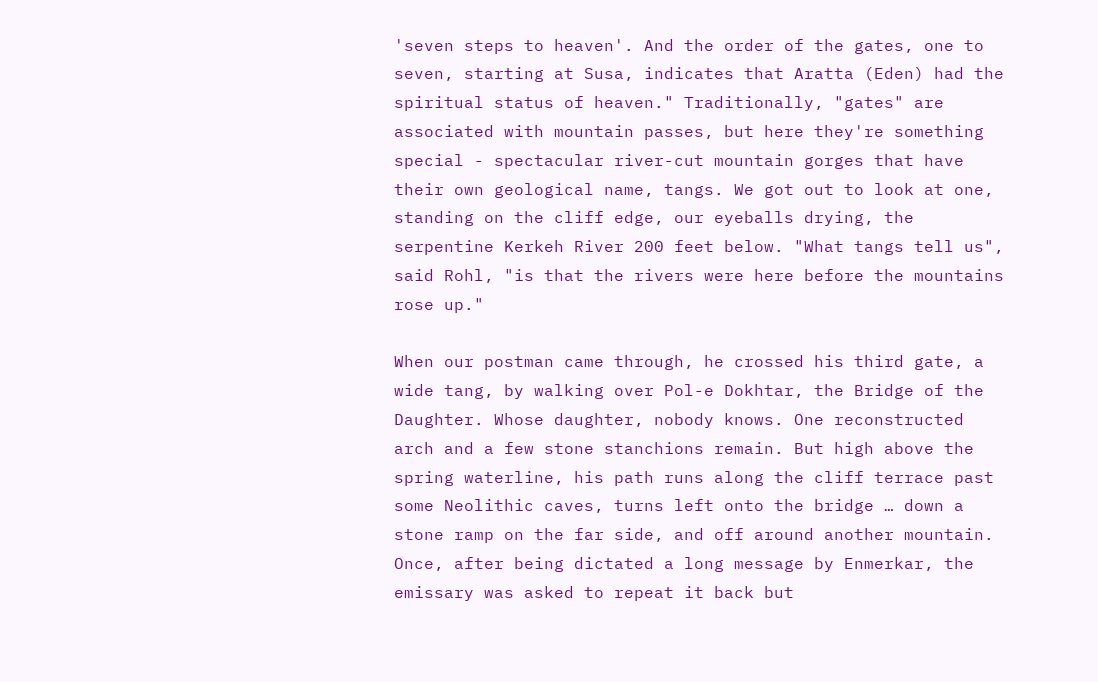'seven steps to heaven'. And the order of the gates, one to seven, starting at Susa, indicates that Aratta (Eden) had the spiritual status of heaven." Traditionally, "gates" are associated with mountain passes, but here they're something special - spectacular river-cut mountain gorges that have their own geological name, tangs. We got out to look at one, standing on the cliff edge, our eyeballs drying, the serpentine Kerkeh River 200 feet below. "What tangs tell us", said Rohl, "is that the rivers were here before the mountains rose up."

When our postman came through, he crossed his third gate, a wide tang, by walking over Pol-e Dokhtar, the Bridge of the Daughter. Whose daughter, nobody knows. One reconstructed arch and a few stone stanchions remain. But high above the spring waterline, his path runs along the cliff terrace past some Neolithic caves, turns left onto the bridge … down a stone ramp on the far side, and off around another mountain. Once, after being dictated a long message by Enmerkar, the emissary was asked to repeat it back but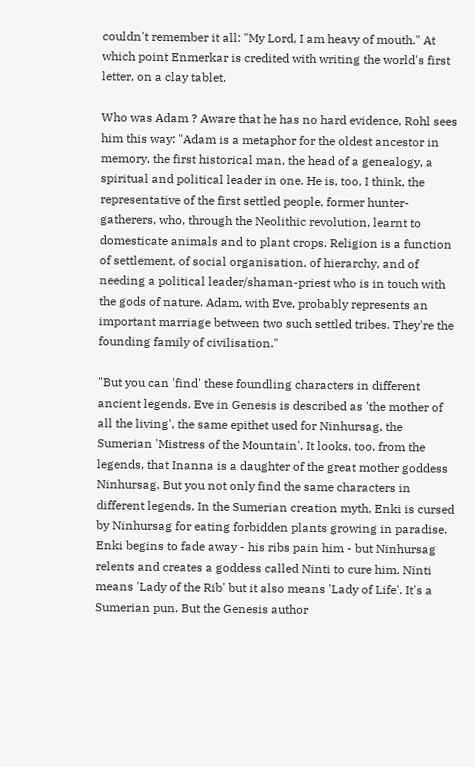couldn't remember it all: "My Lord, I am heavy of mouth." At which point Enmerkar is credited with writing the world's first letter, on a clay tablet.

Who was Adam ? Aware that he has no hard evidence, Rohl sees him this way: "Adam is a metaphor for the oldest ancestor in memory, the first historical man, the head of a genealogy, a spiritual and political leader in one. He is, too, I think, the representative of the first settled people, former hunter-gatherers, who, through the Neolithic revolution, learnt to domesticate animals and to plant crops. Religion is a function of settlement, of social organisation, of hierarchy, and of needing a political leader/shaman-priest who is in touch with the gods of nature. Adam, with Eve, probably represents an important marriage between two such settled tribes. They're the founding family of civilisation."

"But you can 'find' these foundling characters in different ancient legends. Eve in Genesis is described as 'the mother of all the living', the same epithet used for Ninhursag, the Sumerian 'Mistress of the Mountain'. It looks, too, from the legends, that Inanna is a daughter of the great mother goddess Ninhursag. But you not only find the same characters in different legends. In the Sumerian creation myth, Enki is cursed by Ninhursag for eating forbidden plants growing in paradise. Enki begins to fade away - his ribs pain him - but Ninhursag relents and creates a goddess called Ninti to cure him. Ninti means 'Lady of the Rib' but it also means 'Lady of Life'. It's a Sumerian pun. But the Genesis author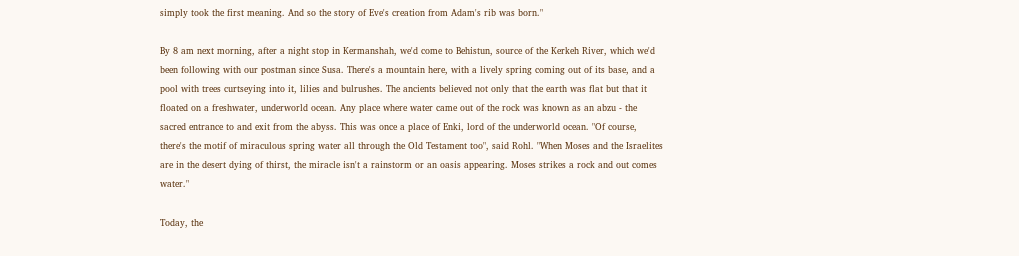simply took the first meaning. And so the story of Eve's creation from Adam's rib was born."

By 8 am next morning, after a night stop in Kermanshah, we'd come to Behistun, source of the Kerkeh River, which we'd been following with our postman since Susa. There's a mountain here, with a lively spring coming out of its base, and a pool with trees curtseying into it, lilies and bulrushes. The ancients believed not only that the earth was flat but that it floated on a freshwater, underworld ocean. Any place where water came out of the rock was known as an abzu - the sacred entrance to and exit from the abyss. This was once a place of Enki, lord of the underworld ocean. "Of course, there's the motif of miraculous spring water all through the Old Testament too", said Rohl. "When Moses and the Israelites are in the desert dying of thirst, the miracle isn't a rainstorm or an oasis appearing. Moses strikes a rock and out comes water."

Today, the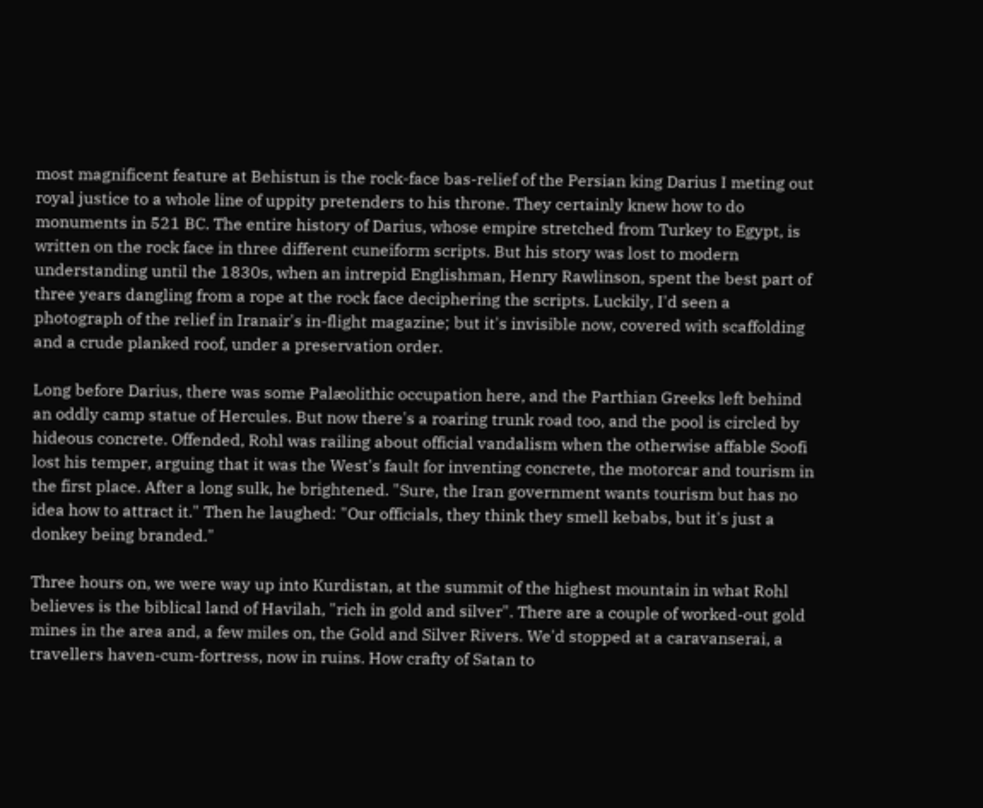most magnificent feature at Behistun is the rock-face bas-relief of the Persian king Darius I meting out royal justice to a whole line of uppity pretenders to his throne. They certainly knew how to do monuments in 521 BC. The entire history of Darius, whose empire stretched from Turkey to Egypt, is written on the rock face in three different cuneiform scripts. But his story was lost to modern understanding until the 1830s, when an intrepid Englishman, Henry Rawlinson, spent the best part of three years dangling from a rope at the rock face deciphering the scripts. Luckily, I'd seen a photograph of the relief in Iranair's in-flight magazine; but it's invisible now, covered with scaffolding and a crude planked roof, under a preservation order.

Long before Darius, there was some Palæolithic occupation here, and the Parthian Greeks left behind an oddly camp statue of Hercules. But now there's a roaring trunk road too, and the pool is circled by hideous concrete. Offended, Rohl was railing about official vandalism when the otherwise affable Soofi lost his temper, arguing that it was the West's fault for inventing concrete, the motorcar and tourism in the first place. After a long sulk, he brightened. "Sure, the Iran government wants tourism but has no idea how to attract it." Then he laughed: "Our officials, they think they smell kebabs, but it's just a donkey being branded."

Three hours on, we were way up into Kurdistan, at the summit of the highest mountain in what Rohl believes is the biblical land of Havilah, "rich in gold and silver". There are a couple of worked-out gold mines in the area and, a few miles on, the Gold and Silver Rivers. We'd stopped at a caravanserai, a travellers haven-cum-fortress, now in ruins. How crafty of Satan to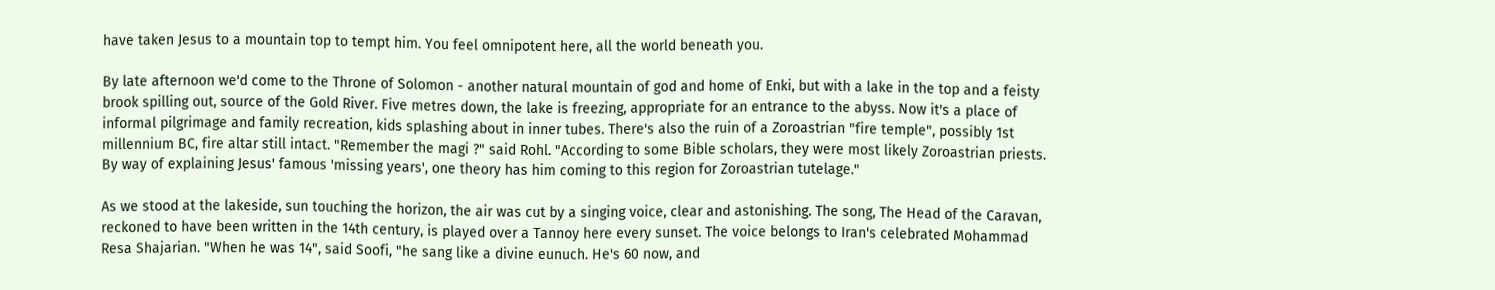have taken Jesus to a mountain top to tempt him. You feel omnipotent here, all the world beneath you.

By late afternoon we'd come to the Throne of Solomon - another natural mountain of god and home of Enki, but with a lake in the top and a feisty brook spilling out, source of the Gold River. Five metres down, the lake is freezing, appropriate for an entrance to the abyss. Now it's a place of informal pilgrimage and family recreation, kids splashing about in inner tubes. There's also the ruin of a Zoroastrian "fire temple", possibly 1st millennium BC, fire altar still intact. "Remember the magi ?" said Rohl. "According to some Bible scholars, they were most likely Zoroastrian priests. By way of explaining Jesus' famous 'missing years', one theory has him coming to this region for Zoroastrian tutelage."

As we stood at the lakeside, sun touching the horizon, the air was cut by a singing voice, clear and astonishing. The song, The Head of the Caravan, reckoned to have been written in the 14th century, is played over a Tannoy here every sunset. The voice belongs to Iran's celebrated Mohammad Resa Shajarian. "When he was 14", said Soofi, "he sang like a divine eunuch. He's 60 now, and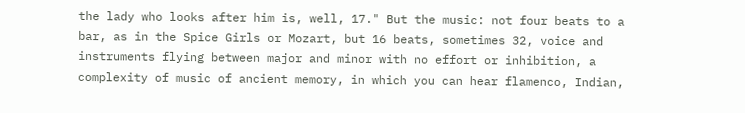the lady who looks after him is, well, 17." But the music: not four beats to a bar, as in the Spice Girls or Mozart, but 16 beats, sometimes 32, voice and instruments flying between major and minor with no effort or inhibition, a complexity of music of ancient memory, in which you can hear flamenco, Indian,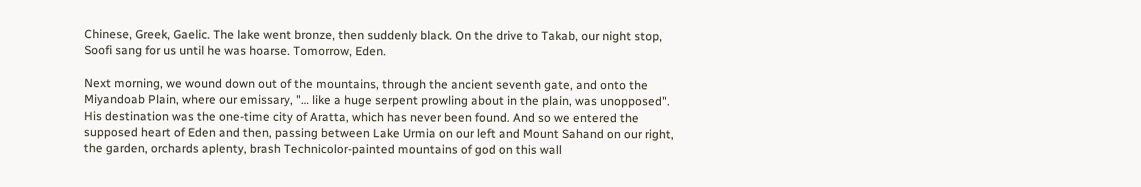Chinese, Greek, Gaelic. The lake went bronze, then suddenly black. On the drive to Takab, our night stop, Soofi sang for us until he was hoarse. Tomorrow, Eden.

Next morning, we wound down out of the mountains, through the ancient seventh gate, and onto the Miyandoab Plain, where our emissary, "… like a huge serpent prowling about in the plain, was unopposed". His destination was the one-time city of Aratta, which has never been found. And so we entered the supposed heart of Eden and then, passing between Lake Urmia on our left and Mount Sahand on our right, the garden, orchards aplenty, brash Technicolor-painted mountains of god on this wall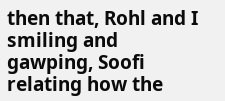then that, Rohl and I smiling and gawping, Soofi relating how the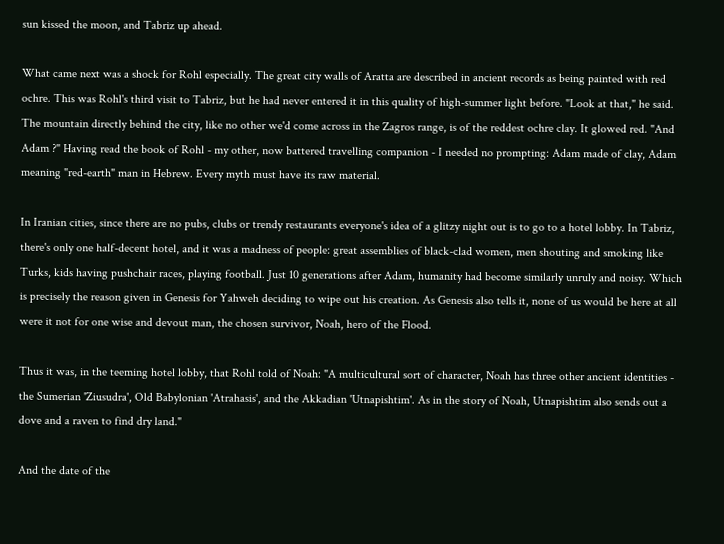sun kissed the moon, and Tabriz up ahead.

What came next was a shock for Rohl especially. The great city walls of Aratta are described in ancient records as being painted with red ochre. This was Rohl's third visit to Tabriz, but he had never entered it in this quality of high-summer light before. "Look at that," he said. The mountain directly behind the city, like no other we'd come across in the Zagros range, is of the reddest ochre clay. It glowed red. "And Adam ?" Having read the book of Rohl - my other, now battered travelling companion - I needed no prompting: Adam made of clay, Adam meaning "red-earth" man in Hebrew. Every myth must have its raw material.

In Iranian cities, since there are no pubs, clubs or trendy restaurants everyone's idea of a glitzy night out is to go to a hotel lobby. In Tabriz, there's only one half-decent hotel, and it was a madness of people: great assemblies of black-clad women, men shouting and smoking like Turks, kids having pushchair races, playing football. Just 10 generations after Adam, humanity had become similarly unruly and noisy. Which is precisely the reason given in Genesis for Yahweh deciding to wipe out his creation. As Genesis also tells it, none of us would be here at all were it not for one wise and devout man, the chosen survivor, Noah, hero of the Flood.

Thus it was, in the teeming hotel lobby, that Rohl told of Noah: "A multicultural sort of character, Noah has three other ancient identities - the Sumerian 'Ziusudra', Old Babylonian 'Atrahasis', and the Akkadian 'Utnapishtim'. As in the story of Noah, Utnapishtim also sends out a dove and a raven to find dry land."

And the date of the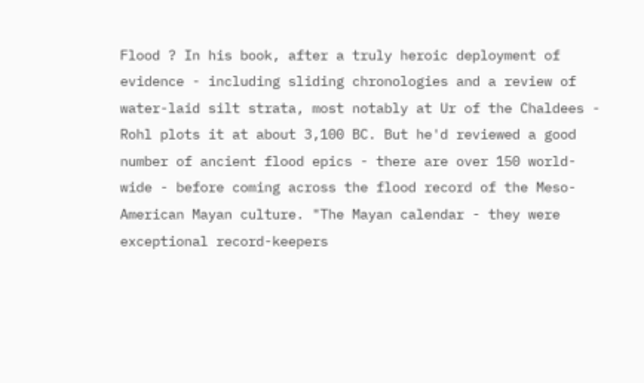Flood ? In his book, after a truly heroic deployment of evidence - including sliding chronologies and a review of water-laid silt strata, most notably at Ur of the Chaldees - Rohl plots it at about 3,100 BC. But he'd reviewed a good number of ancient flood epics - there are over 150 world-wide - before coming across the flood record of the Meso-American Mayan culture. "The Mayan calendar - they were exceptional record-keepers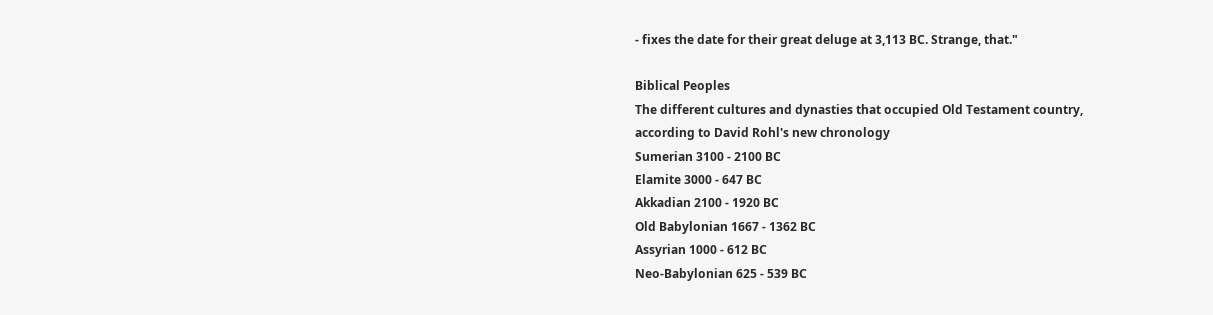- fixes the date for their great deluge at 3,113 BC. Strange, that."

Biblical Peoples
The different cultures and dynasties that occupied Old Testament country, according to David Rohl's new chronology
Sumerian 3100 - 2100 BC
Elamite 3000 - 647 BC
Akkadian 2100 - 1920 BC
Old Babylonian 1667 - 1362 BC
Assyrian 1000 - 612 BC
Neo-Babylonian 625 - 539 BC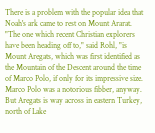There is a problem with the popular idea that Noah's ark came to rest on Mount Ararat. "The one which recent Christian explorers have been heading off to," said Rohl, "is Mount Aregats, which was first identified as the Mountain of the Descent around the time of Marco Polo, if only for its impressive size. Marco Polo was a notorious fibber, anyway. But Aregats is way across in eastern Turkey, north of Lake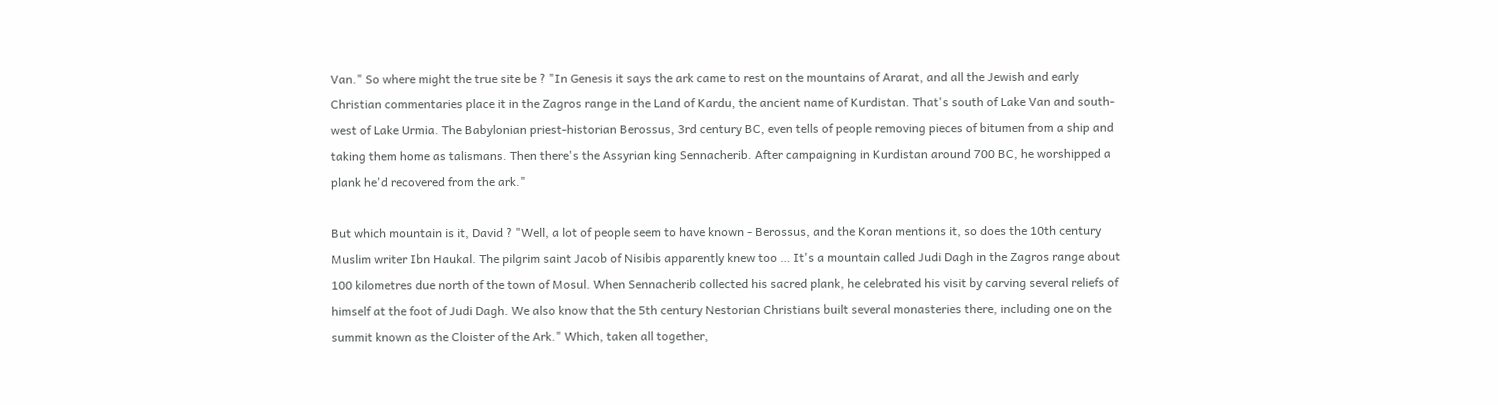Van." So where might the true site be ? "In Genesis it says the ark came to rest on the mountains of Ararat, and all the Jewish and early Christian commentaries place it in the Zagros range in the Land of Kardu, the ancient name of Kurdistan. That's south of Lake Van and south-west of Lake Urmia. The Babylonian priest-historian Berossus, 3rd century BC, even tells of people removing pieces of bitumen from a ship and taking them home as talismans. Then there's the Assyrian king Sennacherib. After campaigning in Kurdistan around 700 BC, he worshipped a plank he'd recovered from the ark."

But which mountain is it, David ? "Well, a lot of people seem to have known - Berossus, and the Koran mentions it, so does the 10th century Muslim writer Ibn Haukal. The pilgrim saint Jacob of Nisibis apparently knew too … It's a mountain called Judi Dagh in the Zagros range about 100 kilometres due north of the town of Mosul. When Sennacherib collected his sacred plank, he celebrated his visit by carving several reliefs of himself at the foot of Judi Dagh. We also know that the 5th century Nestorian Christians built several monasteries there, including one on the summit known as the Cloister of the Ark." Which, taken all together,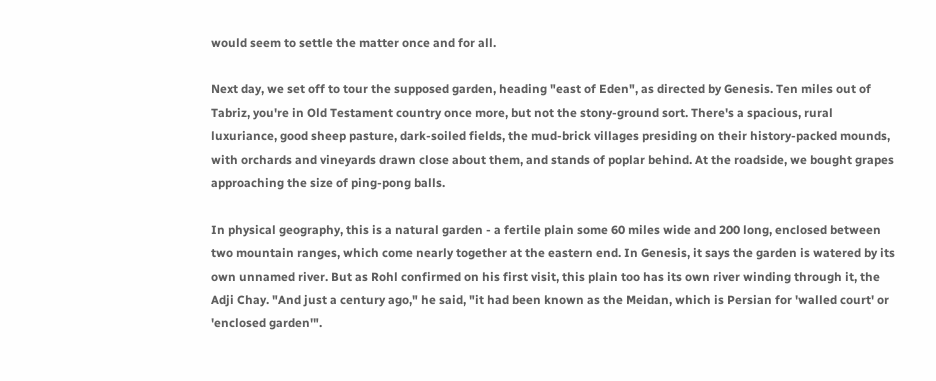would seem to settle the matter once and for all.

Next day, we set off to tour the supposed garden, heading "east of Eden", as directed by Genesis. Ten miles out of Tabriz, you're in Old Testament country once more, but not the stony-ground sort. There's a spacious, rural luxuriance, good sheep pasture, dark-soiled fields, the mud-brick villages presiding on their history-packed mounds, with orchards and vineyards drawn close about them, and stands of poplar behind. At the roadside, we bought grapes approaching the size of ping-pong balls.

In physical geography, this is a natural garden - a fertile plain some 60 miles wide and 200 long, enclosed between two mountain ranges, which come nearly together at the eastern end. In Genesis, it says the garden is watered by its own unnamed river. But as Rohl confirmed on his first visit, this plain too has its own river winding through it, the Adji Chay. "And just a century ago," he said, "it had been known as the Meidan, which is Persian for 'walled court' or 'enclosed garden'".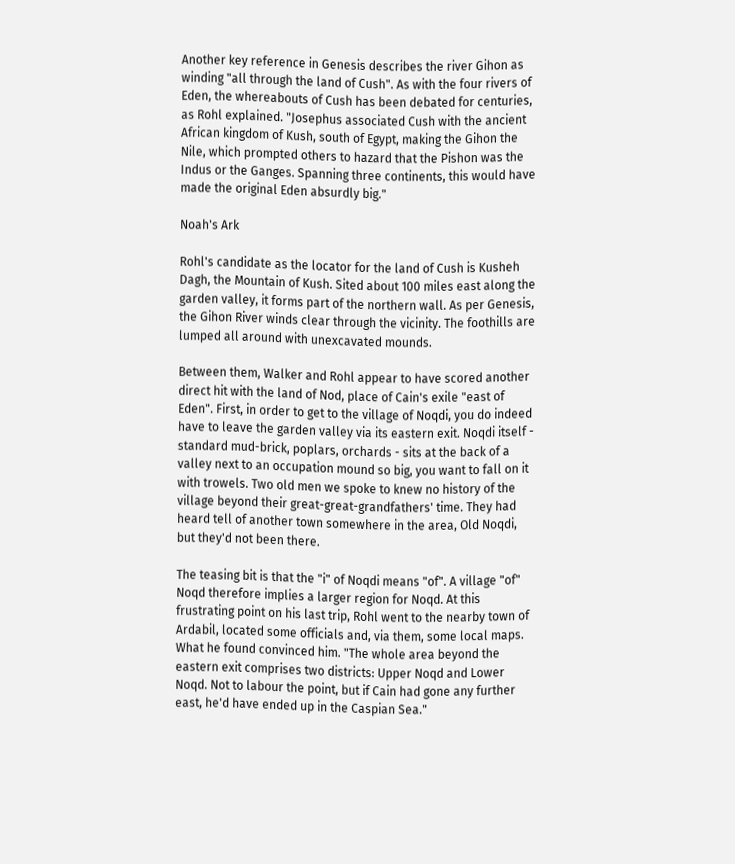Another key reference in Genesis describes the river Gihon as winding "all through the land of Cush". As with the four rivers of Eden, the whereabouts of Cush has been debated for centuries, as Rohl explained. "Josephus associated Cush with the ancient African kingdom of Kush, south of Egypt, making the Gihon the Nile, which prompted others to hazard that the Pishon was the Indus or the Ganges. Spanning three continents, this would have made the original Eden absurdly big."

Noah's Ark

Rohl's candidate as the locator for the land of Cush is Kusheh Dagh, the Mountain of Kush. Sited about 100 miles east along the garden valley, it forms part of the northern wall. As per Genesis, the Gihon River winds clear through the vicinity. The foothills are lumped all around with unexcavated mounds.

Between them, Walker and Rohl appear to have scored another direct hit with the land of Nod, place of Cain's exile "east of Eden". First, in order to get to the village of Noqdi, you do indeed have to leave the garden valley via its eastern exit. Noqdi itself - standard mud-brick, poplars, orchards - sits at the back of a valley next to an occupation mound so big, you want to fall on it with trowels. Two old men we spoke to knew no history of the village beyond their great-great-grandfathers' time. They had heard tell of another town somewhere in the area, Old Noqdi, but they'd not been there.

The teasing bit is that the "i" of Noqdi means "of". A village "of" Noqd therefore implies a larger region for Noqd. At this frustrating point on his last trip, Rohl went to the nearby town of Ardabil, located some officials and, via them, some local maps. What he found convinced him. "The whole area beyond the eastern exit comprises two districts: Upper Noqd and Lower Noqd. Not to labour the point, but if Cain had gone any further east, he'd have ended up in the Caspian Sea."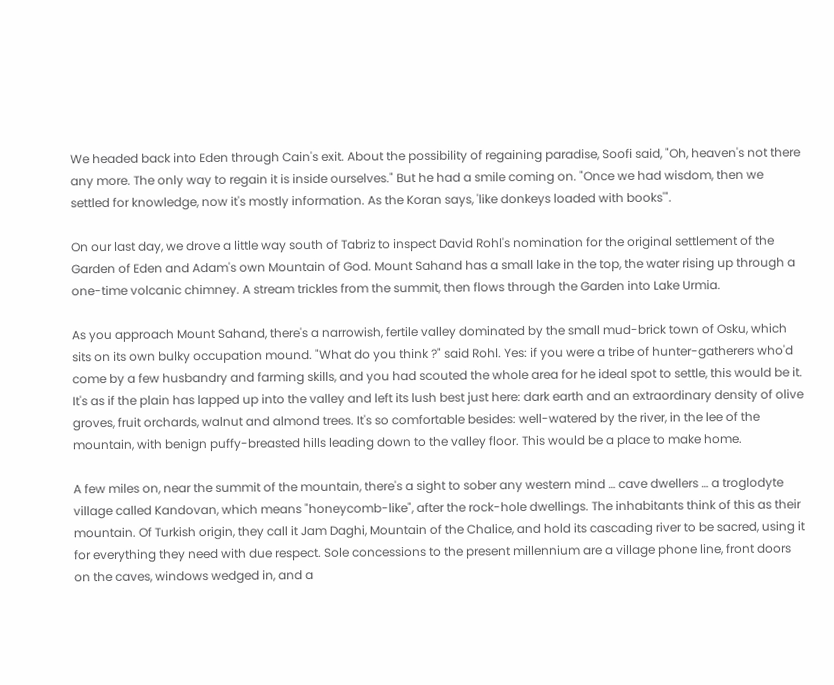We headed back into Eden through Cain's exit. About the possibility of regaining paradise, Soofi said, "Oh, heaven's not there any more. The only way to regain it is inside ourselves." But he had a smile coming on. "Once we had wisdom, then we settled for knowledge, now it's mostly information. As the Koran says, 'like donkeys loaded with books'".

On our last day, we drove a little way south of Tabriz to inspect David Rohl's nomination for the original settlement of the Garden of Eden and Adam's own Mountain of God. Mount Sahand has a small lake in the top, the water rising up through a one-time volcanic chimney. A stream trickles from the summit, then flows through the Garden into Lake Urmia.

As you approach Mount Sahand, there's a narrowish, fertile valley dominated by the small mud-brick town of Osku, which sits on its own bulky occupation mound. "What do you think ?" said Rohl. Yes: if you were a tribe of hunter-gatherers who'd come by a few husbandry and farming skills, and you had scouted the whole area for he ideal spot to settle, this would be it. It's as if the plain has lapped up into the valley and left its lush best just here: dark earth and an extraordinary density of olive groves, fruit orchards, walnut and almond trees. It's so comfortable besides: well-watered by the river, in the lee of the mountain, with benign puffy-breasted hills leading down to the valley floor. This would be a place to make home.

A few miles on, near the summit of the mountain, there's a sight to sober any western mind … cave dwellers … a troglodyte village called Kandovan, which means "honeycomb-like", after the rock-hole dwellings. The inhabitants think of this as their mountain. Of Turkish origin, they call it Jam Daghi, Mountain of the Chalice, and hold its cascading river to be sacred, using it for everything they need with due respect. Sole concessions to the present millennium are a village phone line, front doors on the caves, windows wedged in, and a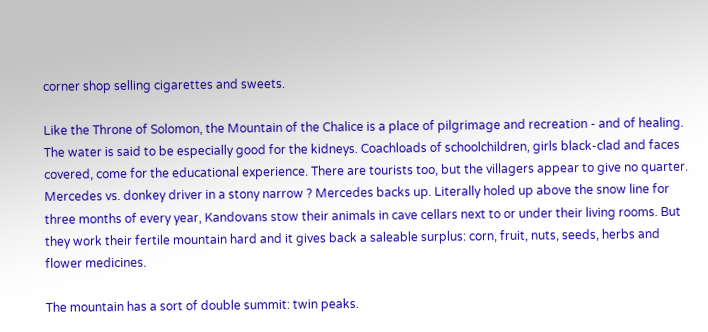corner shop selling cigarettes and sweets.

Like the Throne of Solomon, the Mountain of the Chalice is a place of pilgrimage and recreation - and of healing. The water is said to be especially good for the kidneys. Coachloads of schoolchildren, girls black-clad and faces covered, come for the educational experience. There are tourists too, but the villagers appear to give no quarter. Mercedes vs. donkey driver in a stony narrow ? Mercedes backs up. Literally holed up above the snow line for three months of every year, Kandovans stow their animals in cave cellars next to or under their living rooms. But they work their fertile mountain hard and it gives back a saleable surplus: corn, fruit, nuts, seeds, herbs and flower medicines.

The mountain has a sort of double summit: twin peaks.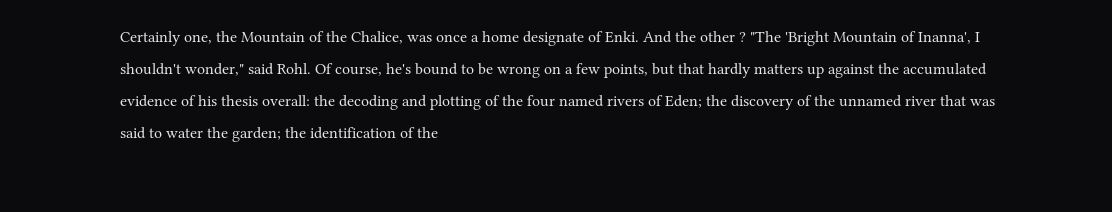Certainly one, the Mountain of the Chalice, was once a home designate of Enki. And the other ? "The 'Bright Mountain of Inanna', I shouldn't wonder," said Rohl. Of course, he's bound to be wrong on a few points, but that hardly matters up against the accumulated evidence of his thesis overall: the decoding and plotting of the four named rivers of Eden; the discovery of the unnamed river that was said to water the garden; the identification of the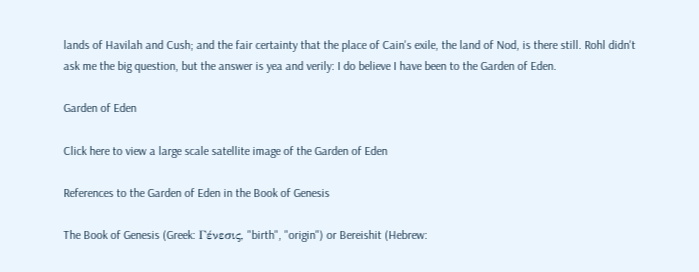lands of Havilah and Cush; and the fair certainty that the place of Cain's exile, the land of Nod, is there still. Rohl didn't ask me the big question, but the answer is yea and verily: I do believe I have been to the Garden of Eden.

Garden of Eden

Click here to view a large scale satellite image of the Garden of Eden

References to the Garden of Eden in the Book of Genesis

The Book of Genesis (Greek: Γένεσις, "birth", "origin") or Bereishit (Hebrew: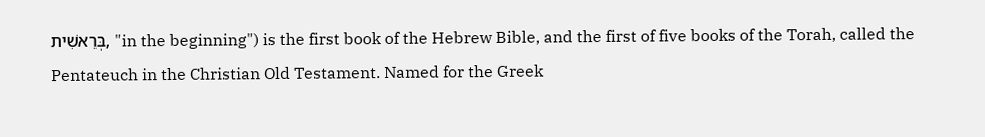בְּרֵאשִׁית, "in the beginning") is the first book of the Hebrew Bible, and the first of five books of the Torah, called the Pentateuch in the Christian Old Testament. Named for the Greek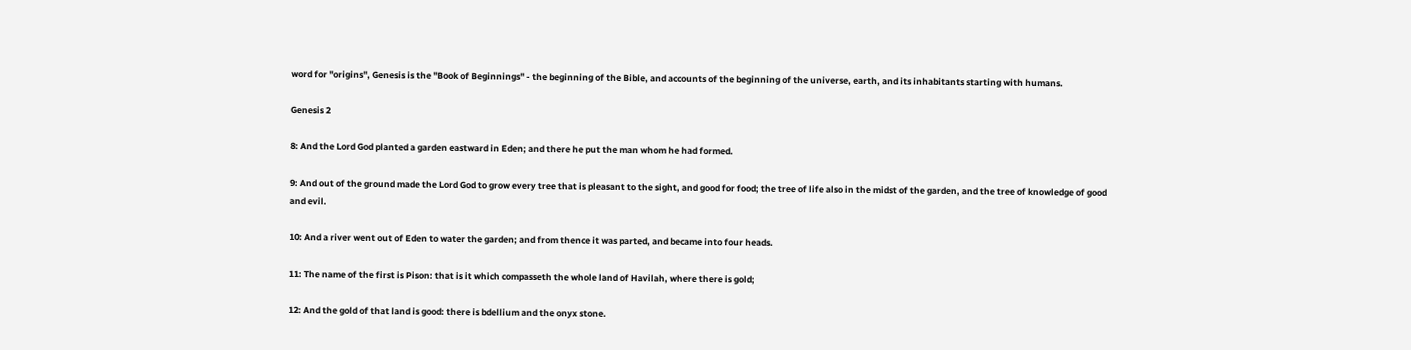word for "origins", Genesis is the "Book of Beginnings" - the beginning of the Bible, and accounts of the beginning of the universe, earth, and its inhabitants starting with humans.

Genesis 2

8: And the Lord God planted a garden eastward in Eden; and there he put the man whom he had formed.

9: And out of the ground made the Lord God to grow every tree that is pleasant to the sight, and good for food; the tree of life also in the midst of the garden, and the tree of knowledge of good and evil.

10: And a river went out of Eden to water the garden; and from thence it was parted, and became into four heads.

11: The name of the first is Pison: that is it which compasseth the whole land of Havilah, where there is gold;

12: And the gold of that land is good: there is bdellium and the onyx stone.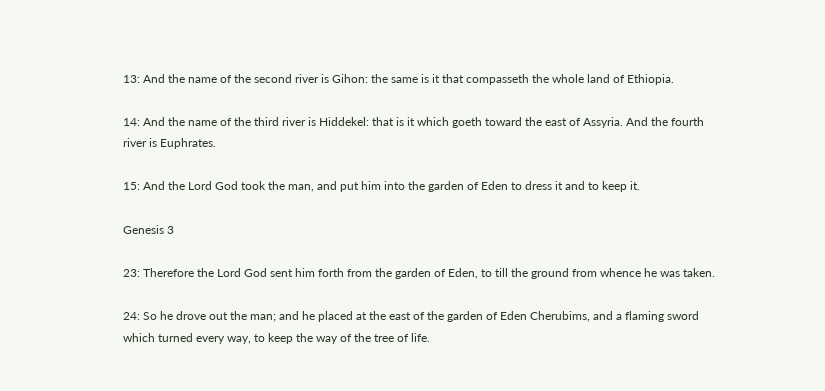13: And the name of the second river is Gihon: the same is it that compasseth the whole land of Ethiopia.

14: And the name of the third river is Hiddekel: that is it which goeth toward the east of Assyria. And the fourth river is Euphrates.

15: And the Lord God took the man, and put him into the garden of Eden to dress it and to keep it.

Genesis 3

23: Therefore the Lord God sent him forth from the garden of Eden, to till the ground from whence he was taken.

24: So he drove out the man; and he placed at the east of the garden of Eden Cherubims, and a flaming sword which turned every way, to keep the way of the tree of life.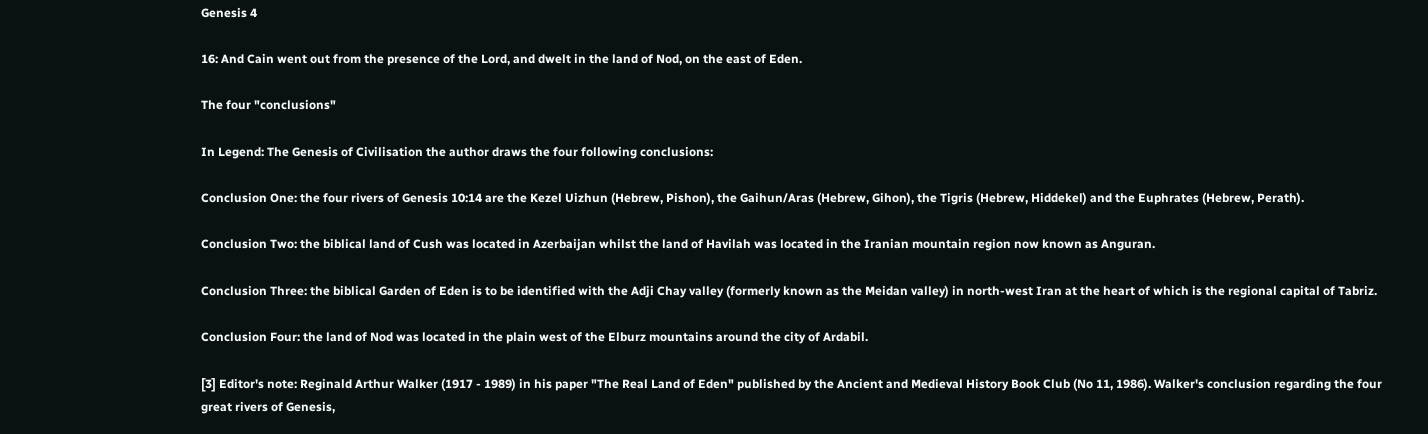Genesis 4

16: And Cain went out from the presence of the Lord, and dwelt in the land of Nod, on the east of Eden.

The four "conclusions"

In Legend: The Genesis of Civilisation the author draws the four following conclusions:

Conclusion One: the four rivers of Genesis 10:14 are the Kezel Uizhun (Hebrew, Pishon), the Gaihun/Aras (Hebrew, Gihon), the Tigris (Hebrew, Hiddekel) and the Euphrates (Hebrew, Perath).

Conclusion Two: the biblical land of Cush was located in Azerbaijan whilst the land of Havilah was located in the Iranian mountain region now known as Anguran.

Conclusion Three: the biblical Garden of Eden is to be identified with the Adji Chay valley (formerly known as the Meidan valley) in north-west Iran at the heart of which is the regional capital of Tabriz.

Conclusion Four: the land of Nod was located in the plain west of the Elburz mountains around the city of Ardabil.

[3] Editor's note: Reginald Arthur Walker (1917 - 1989) in his paper "The Real Land of Eden" published by the Ancient and Medieval History Book Club (No 11, 1986). Walker's conclusion regarding the four great rivers of Genesis,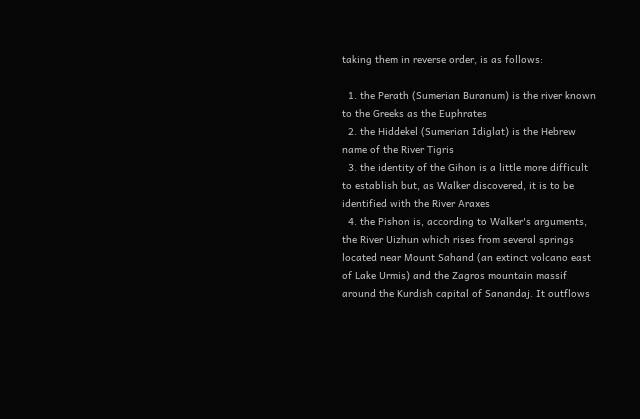taking them in reverse order, is as follows:

  1. the Perath (Sumerian Buranum) is the river known to the Greeks as the Euphrates
  2. the Hiddekel (Sumerian Idiglat) is the Hebrew name of the River Tigris
  3. the identity of the Gihon is a little more difficult to establish but, as Walker discovered, it is to be identified with the River Araxes
  4. the Pishon is, according to Walker's arguments, the River Uizhun which rises from several springs located near Mount Sahand (an extinct volcano east of Lake Urmis) and the Zagros mountain massif around the Kurdish capital of Sanandaj. It outflows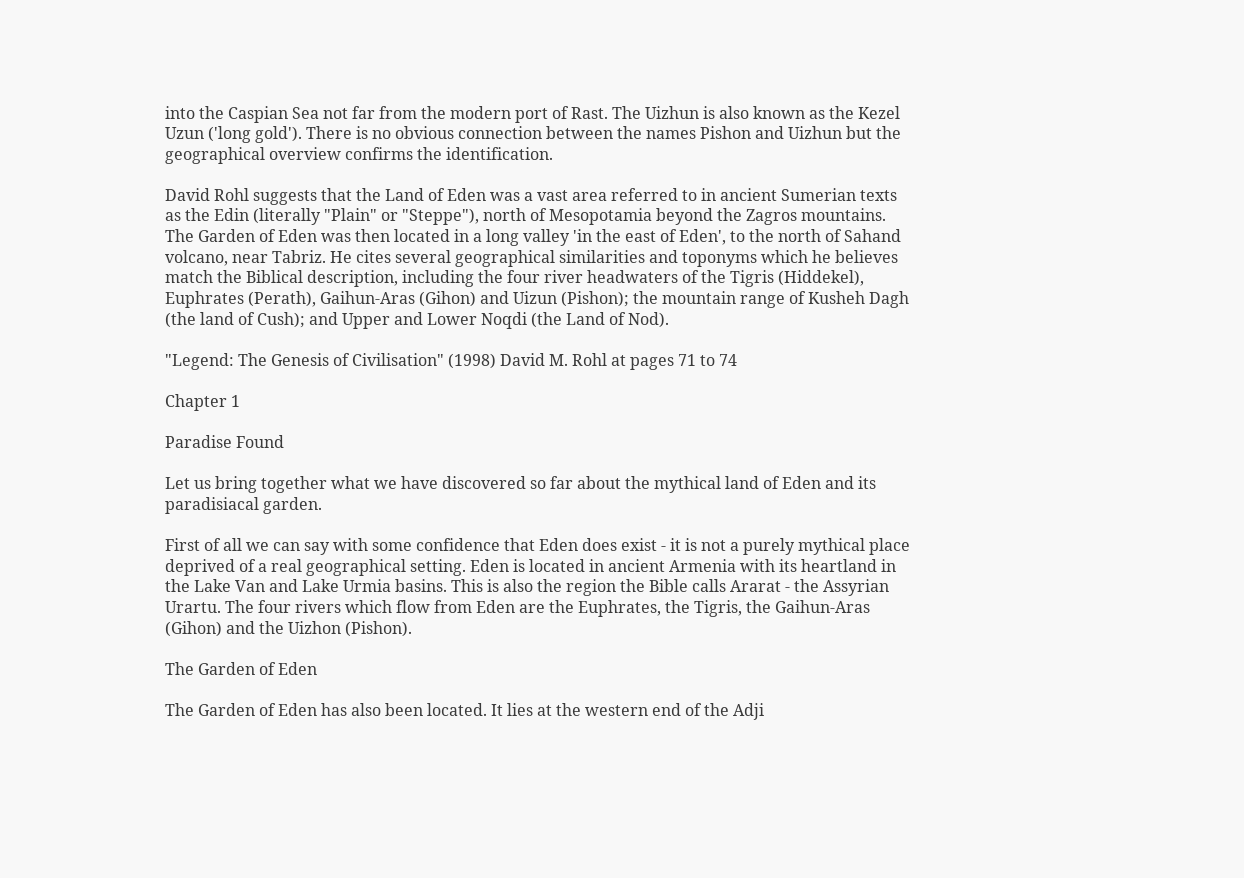into the Caspian Sea not far from the modern port of Rast. The Uizhun is also known as the Kezel Uzun ('long gold'). There is no obvious connection between the names Pishon and Uizhun but the geographical overview confirms the identification.

David Rohl suggests that the Land of Eden was a vast area referred to in ancient Sumerian texts as the Edin (literally "Plain" or "Steppe"), north of Mesopotamia beyond the Zagros mountains. The Garden of Eden was then located in a long valley 'in the east of Eden', to the north of Sahand volcano, near Tabriz. He cites several geographical similarities and toponyms which he believes match the Biblical description, including the four river headwaters of the Tigris (Hiddekel), Euphrates (Perath), Gaihun-Aras (Gihon) and Uizun (Pishon); the mountain range of Kusheh Dagh (the land of Cush); and Upper and Lower Noqdi (the Land of Nod).

"Legend: The Genesis of Civilisation" (1998) David M. Rohl at pages 71 to 74

Chapter 1

Paradise Found

Let us bring together what we have discovered so far about the mythical land of Eden and its paradisiacal garden.

First of all we can say with some confidence that Eden does exist - it is not a purely mythical place deprived of a real geographical setting. Eden is located in ancient Armenia with its heartland in the Lake Van and Lake Urmia basins. This is also the region the Bible calls Ararat - the Assyrian Urartu. The four rivers which flow from Eden are the Euphrates, the Tigris, the Gaihun-Aras (Gihon) and the Uizhon (Pishon).

The Garden of Eden

The Garden of Eden has also been located. It lies at the western end of the Adji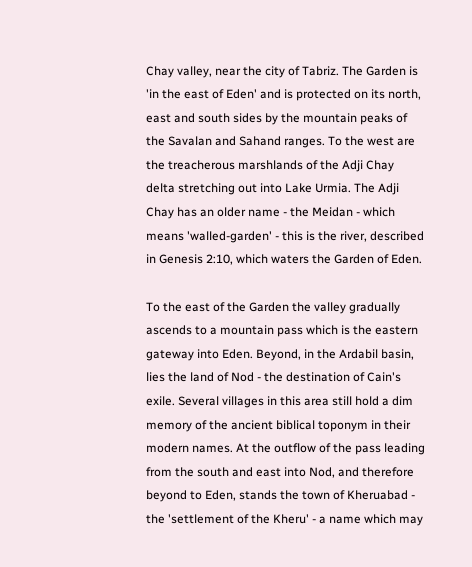Chay valley, near the city of Tabriz. The Garden is 'in the east of Eden' and is protected on its north, east and south sides by the mountain peaks of the Savalan and Sahand ranges. To the west are the treacherous marshlands of the Adji Chay delta stretching out into Lake Urmia. The Adji Chay has an older name - the Meidan - which means 'walled-garden' - this is the river, described in Genesis 2:10, which waters the Garden of Eden.

To the east of the Garden the valley gradually ascends to a mountain pass which is the eastern gateway into Eden. Beyond, in the Ardabil basin, lies the land of Nod - the destination of Cain's exile. Several villages in this area still hold a dim memory of the ancient biblical toponym in their modern names. At the outflow of the pass leading from the south and east into Nod, and therefore beyond to Eden, stands the town of Kheruabad - the 'settlement of the Kheru' - a name which may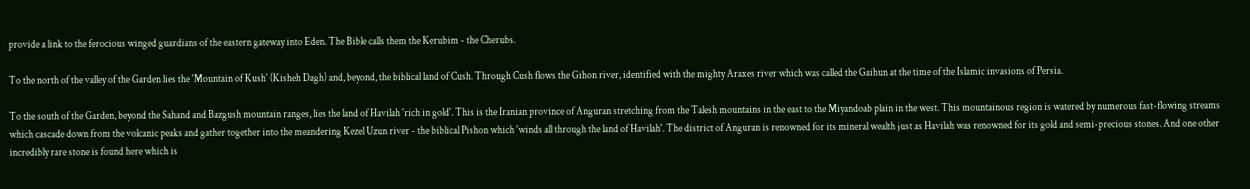provide a link to the ferocious winged guardians of the eastern gateway into Eden. The Bible calls them the Kerubim - the Cherubs.

To the north of the valley of the Garden lies the 'Mountain of Kush' (Kisheh Dagh) and, beyond, the biblical land of Cush. Through Cush flows the Gihon river, identified with the mighty Araxes river which was called the Gaihun at the time of the Islamic invasions of Persia.

To the south of the Garden, beyond the Sahand and Bazgush mountain ranges, lies the land of Havilah 'rich in gold'. This is the Iranian province of Anguran stretching from the Talesh mountains in the east to the Miyandoab plain in the west. This mountainous region is watered by numerous fast-flowing streams which cascade down from the volcanic peaks and gather together into the meandering Kezel Uzun river - the biblical Pishon which 'winds all through the land of Havilah'. The district of Anguran is renowned for its mineral wealth just as Havilah was renowned for its gold and semi-precious stones. And one other incredibly rare stone is found here which is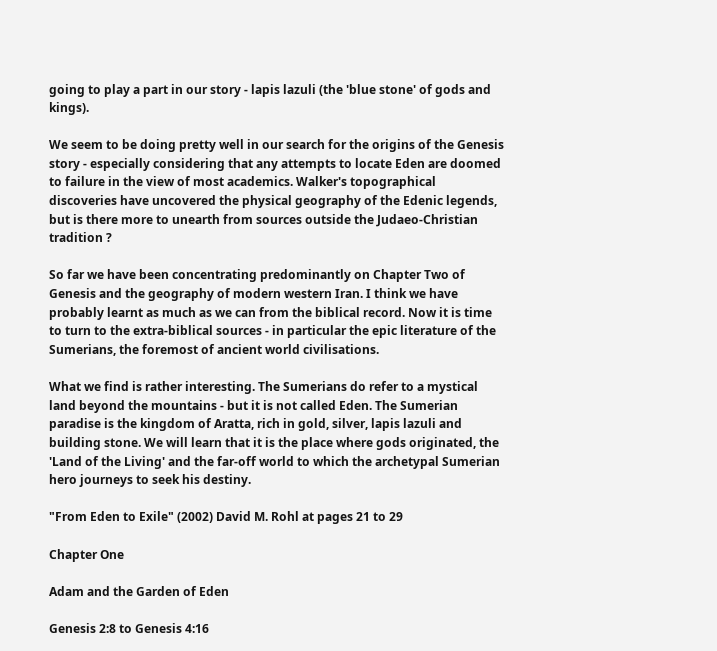going to play a part in our story - lapis lazuli (the 'blue stone' of gods and kings).

We seem to be doing pretty well in our search for the origins of the Genesis story - especially considering that any attempts to locate Eden are doomed to failure in the view of most academics. Walker's topographical discoveries have uncovered the physical geography of the Edenic legends, but is there more to unearth from sources outside the Judaeo-Christian tradition ?

So far we have been concentrating predominantly on Chapter Two of Genesis and the geography of modern western Iran. I think we have probably learnt as much as we can from the biblical record. Now it is time to turn to the extra-biblical sources - in particular the epic literature of the Sumerians, the foremost of ancient world civilisations.

What we find is rather interesting. The Sumerians do refer to a mystical land beyond the mountains - but it is not called Eden. The Sumerian paradise is the kingdom of Aratta, rich in gold, silver, lapis lazuli and building stone. We will learn that it is the place where gods originated, the 'Land of the Living' and the far-off world to which the archetypal Sumerian hero journeys to seek his destiny.

"From Eden to Exile" (2002) David M. Rohl at pages 21 to 29

Chapter One

Adam and the Garden of Eden

Genesis 2:8 to Genesis 4:16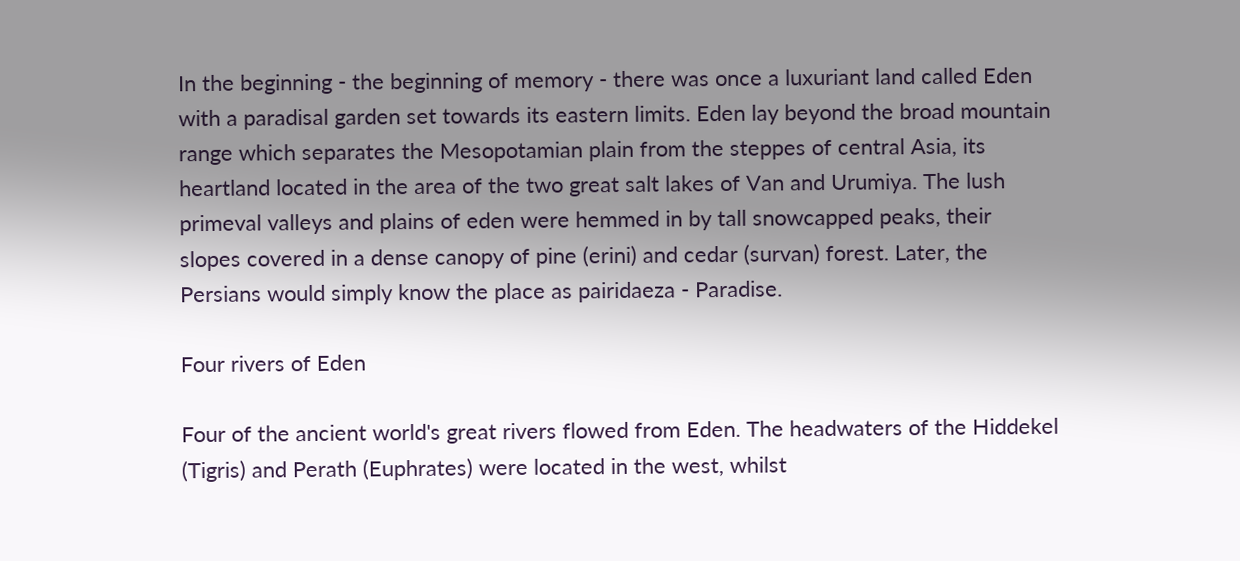In the beginning - the beginning of memory - there was once a luxuriant land called Eden with a paradisal garden set towards its eastern limits. Eden lay beyond the broad mountain range which separates the Mesopotamian plain from the steppes of central Asia, its heartland located in the area of the two great salt lakes of Van and Urumiya. The lush primeval valleys and plains of eden were hemmed in by tall snowcapped peaks, their slopes covered in a dense canopy of pine (erini) and cedar (survan) forest. Later, the Persians would simply know the place as pairidaeza - Paradise.

Four rivers of Eden

Four of the ancient world's great rivers flowed from Eden. The headwaters of the Hiddekel (Tigris) and Perath (Euphrates) were located in the west, whilst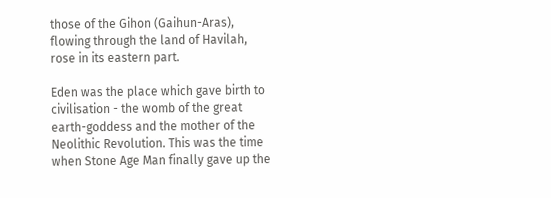those of the Gihon (Gaihun-Aras), flowing through the land of Havilah, rose in its eastern part.

Eden was the place which gave birth to civilisation - the womb of the great earth-goddess and the mother of the Neolithic Revolution. This was the time when Stone Age Man finally gave up the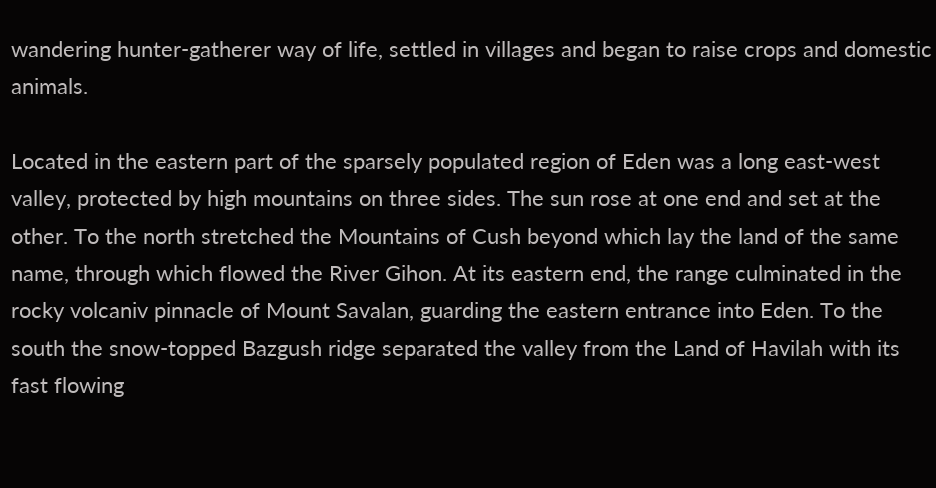wandering hunter-gatherer way of life, settled in villages and began to raise crops and domestic animals.

Located in the eastern part of the sparsely populated region of Eden was a long east-west valley, protected by high mountains on three sides. The sun rose at one end and set at the other. To the north stretched the Mountains of Cush beyond which lay the land of the same name, through which flowed the River Gihon. At its eastern end, the range culminated in the rocky volcaniv pinnacle of Mount Savalan, guarding the eastern entrance into Eden. To the south the snow-topped Bazgush ridge separated the valley from the Land of Havilah with its fast flowing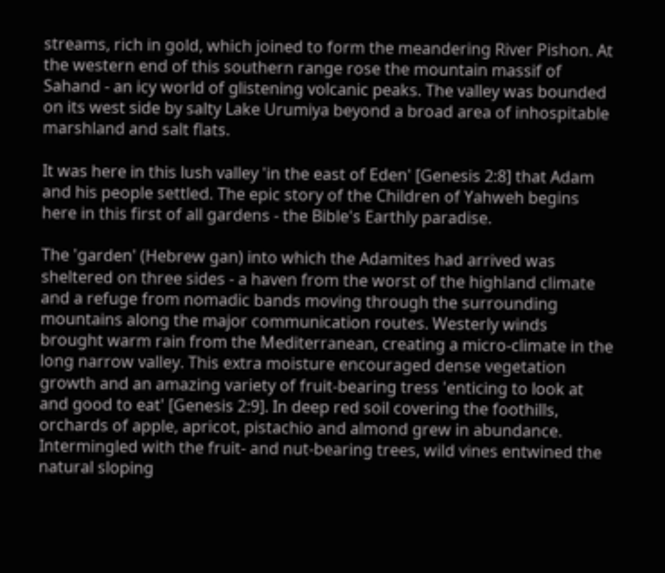streams, rich in gold, which joined to form the meandering River Pishon. At the western end of this southern range rose the mountain massif of Sahand - an icy world of glistening volcanic peaks. The valley was bounded on its west side by salty Lake Urumiya beyond a broad area of inhospitable marshland and salt flats.

It was here in this lush valley 'in the east of Eden' [Genesis 2:8] that Adam and his people settled. The epic story of the Children of Yahweh begins here in this first of all gardens - the Bible's Earthly paradise.

The 'garden' (Hebrew gan) into which the Adamites had arrived was sheltered on three sides - a haven from the worst of the highland climate and a refuge from nomadic bands moving through the surrounding mountains along the major communication routes. Westerly winds brought warm rain from the Mediterranean, creating a micro-climate in the long narrow valley. This extra moisture encouraged dense vegetation growth and an amazing variety of fruit-bearing tress 'enticing to look at and good to eat' [Genesis 2:9]. In deep red soil covering the foothills, orchards of apple, apricot, pistachio and almond grew in abundance. Intermingled with the fruit- and nut-bearing trees, wild vines entwined the natural sloping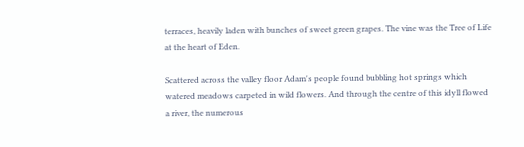terraces, heavily laden with bunches of sweet green grapes. The vine was the Tree of Life at the heart of Eden.

Scattered across the valley floor Adam's people found bubbling hot springs which watered meadows carpeted in wild flowers. And through the centre of this idyll flowed a river, the numerous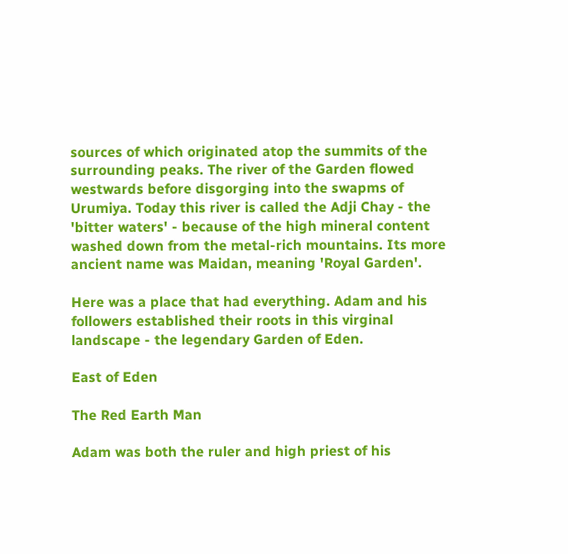sources of which originated atop the summits of the surrounding peaks. The river of the Garden flowed westwards before disgorging into the swapms of Urumiya. Today this river is called the Adji Chay - the 'bitter waters' - because of the high mineral content washed down from the metal-rich mountains. Its more ancient name was Maidan, meaning 'Royal Garden'.

Here was a place that had everything. Adam and his followers established their roots in this virginal landscape - the legendary Garden of Eden.

East of Eden

The Red Earth Man

Adam was both the ruler and high priest of his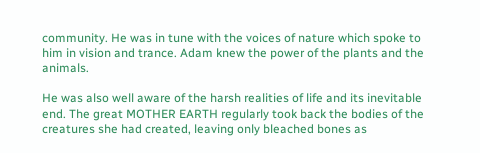community. He was in tune with the voices of nature which spoke to him in vision and trance. Adam knew the power of the plants and the animals.

He was also well aware of the harsh realities of life and its inevitable end. The great MOTHER EARTH regularly took back the bodies of the creatures she had created, leaving only bleached bones as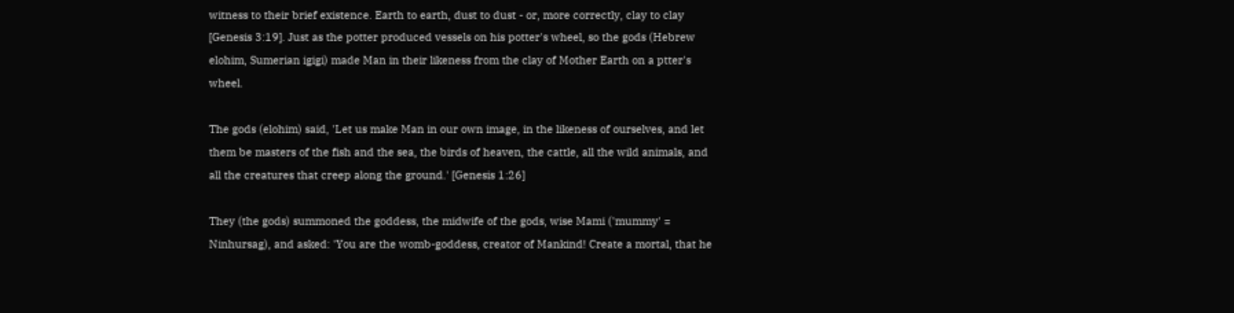witness to their brief existence. Earth to earth, dust to dust - or, more correctly, clay to clay [Genesis 3:19]. Just as the potter produced vessels on his potter's wheel, so the gods (Hebrew elohim, Sumerian igigi) made Man in their likeness from the clay of Mother Earth on a ptter's wheel.

The gods (elohim) said, 'Let us make Man in our own image, in the likeness of ourselves, and let them be masters of the fish and the sea, the birds of heaven, the cattle, all the wild animals, and all the creatures that creep along the ground.' [Genesis 1:26]

They (the gods) summoned the goddess, the midwife of the gods, wise Mami ('mummy' = Ninhursag), and asked: 'You are the womb-goddess, creator of Mankind! Create a mortal, that he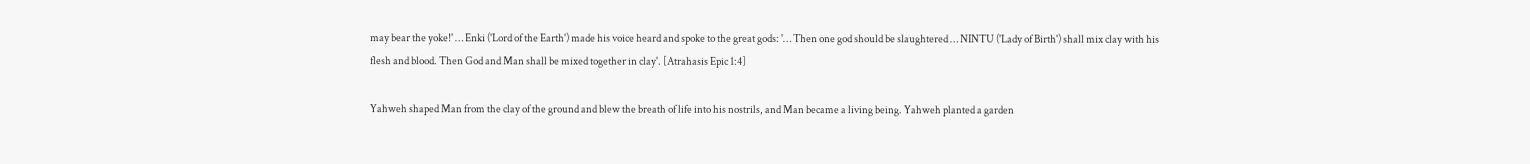may bear the yoke!' … Enki ('Lord of the Earth') made his voice heard and spoke to the great gods: '… Then one god should be slaughtered … NINTU ('Lady of Birth') shall mix clay with his flesh and blood. Then God and Man shall be mixed together in clay'. [Atrahasis Epic 1:4]

Yahweh shaped Man from the clay of the ground and blew the breath of life into his nostrils, and Man became a living being. Yahweh planted a garden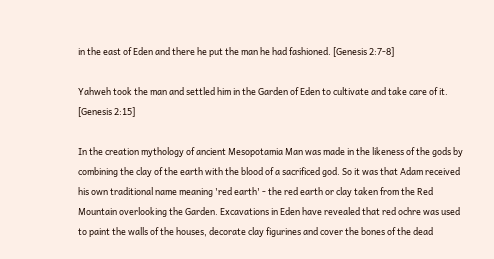in the east of Eden and there he put the man he had fashioned. [Genesis 2:7-8]

Yahweh took the man and settled him in the Garden of Eden to cultivate and take care of it. [Genesis 2:15]

In the creation mythology of ancient Mesopotamia Man was made in the likeness of the gods by combining the clay of the earth with the blood of a sacrificed god. So it was that Adam received his own traditional name meaning 'red earth' - the red earth or clay taken from the Red Mountain overlooking the Garden. Excavations in Eden have revealed that red ochre was used to paint the walls of the houses, decorate clay figurines and cover the bones of the dead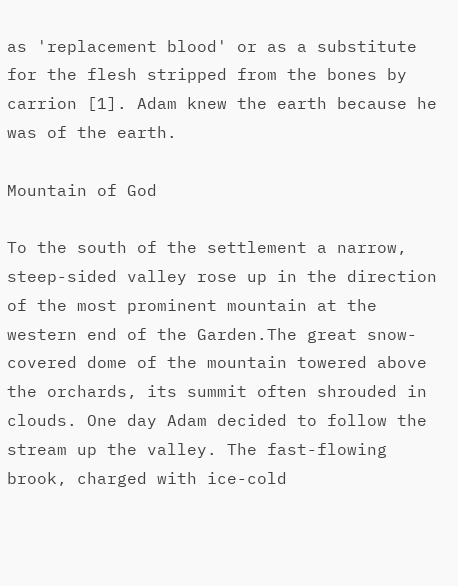as 'replacement blood' or as a substitute for the flesh stripped from the bones by carrion [1]. Adam knew the earth because he was of the earth.

Mountain of God

To the south of the settlement a narrow, steep-sided valley rose up in the direction of the most prominent mountain at the western end of the Garden.The great snow-covered dome of the mountain towered above the orchards, its summit often shrouded in clouds. One day Adam decided to follow the stream up the valley. The fast-flowing brook, charged with ice-cold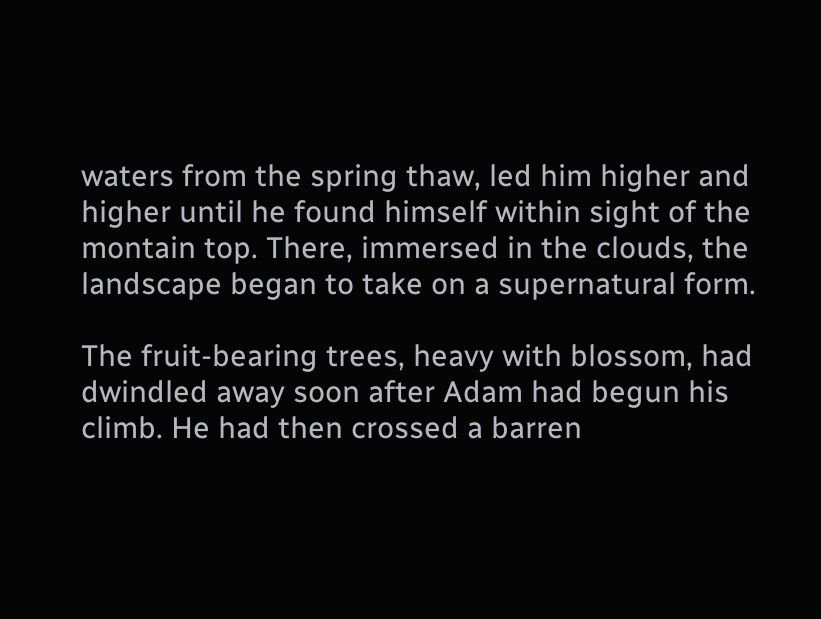waters from the spring thaw, led him higher and higher until he found himself within sight of the montain top. There, immersed in the clouds, the landscape began to take on a supernatural form.

The fruit-bearing trees, heavy with blossom, had dwindled away soon after Adam had begun his climb. He had then crossed a barren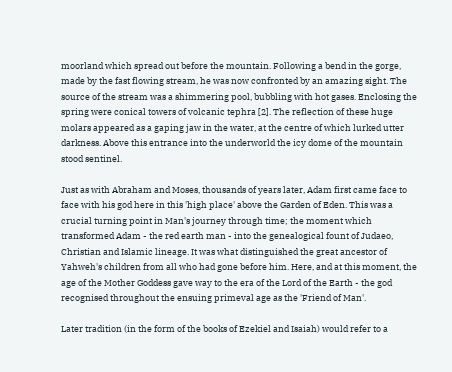moorland which spread out before the mountain. Following a bend in the gorge, made by the fast flowing stream, he was now confronted by an amazing sight. The source of the stream was a shimmering pool, bubbling with hot gases. Enclosing the spring were conical towers of volcanic tephra [2]. The reflection of these huge molars appeared as a gaping jaw in the water, at the centre of which lurked utter darkness. Above this entrance into the underworld the icy dome of the mountain stood sentinel.

Just as with Abraham and Moses, thousands of years later, Adam first came face to face with his god here in this 'high place' above the Garden of Eden. This was a crucial turning point in Man's journey through time; the moment which transformed Adam - the red earth man - into the genealogical fount of Judaeo, Christian and Islamic lineage. It was what distinguished the great ancestor of Yahweh's children from all who had gone before him. Here, and at this moment, the age of the Mother Goddess gave way to the era of the Lord of the Earth - the god recognised throughout the ensuing primeval age as the 'Friend of Man'.

Later tradition (in the form of the books of Ezekiel and Isaiah) would refer to a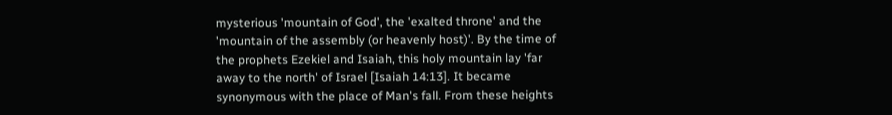mysterious 'mountain of God', the 'exalted throne' and the 'mountain of the assembly (or heavenly host)'. By the time of the prophets Ezekiel and Isaiah, this holy mountain lay 'far away to the north' of Israel [Isaiah 14:13]. It became synonymous with the place of Man's fall. From these heights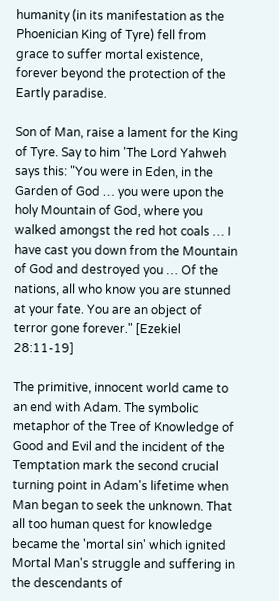humanity (in its manifestation as the Phoenician King of Tyre) fell from grace to suffer mortal existence, forever beyond the protection of the Eartly paradise.

Son of Man, raise a lament for the King of Tyre. Say to him 'The Lord Yahweh says this: "You were in Eden, in the Garden of God … you were upon the holy Mountain of God, where you walked amongst the red hot coals … I have cast you down from the Mountain of God and destroyed you … Of the nations, all who know you are stunned at your fate. You are an object of terror gone forever." [Ezekiel 28:11-19]

The primitive, innocent world came to an end with Adam. The symbolic metaphor of the Tree of Knowledge of Good and Evil and the incident of the Temptation mark the second crucial turning point in Adam's lifetime when Man began to seek the unknown. That all too human quest for knowledge became the 'mortal sin' which ignited Mortal Man's struggle and suffering in the descendants of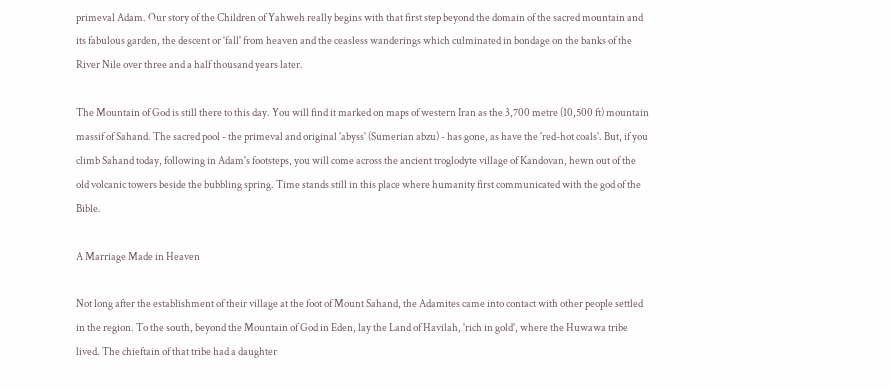primeval Adam. Our story of the Children of Yahweh really begins with that first step beyond the domain of the sacred mountain and its fabulous garden, the descent or 'fall' from heaven and the ceasless wanderings which culminated in bondage on the banks of the River Nile over three and a half thousand years later.

The Mountain of God is still there to this day. You will find it marked on maps of western Iran as the 3,700 metre (10,500 ft) mountain massif of Sahand. The sacred pool - the primeval and original 'abyss' (Sumerian abzu) - has gone, as have the 'red-hot coals'. But, if you climb Sahand today, following in Adam's footsteps, you will come across the ancient troglodyte village of Kandovan, hewn out of the old volcanic towers beside the bubbling spring. Time stands still in this place where humanity first communicated with the god of the Bible.

A Marriage Made in Heaven

Not long after the establishment of their village at the foot of Mount Sahand, the Adamites came into contact with other people settled in the region. To the south, beyond the Mountain of God in Eden, lay the Land of Havilah, 'rich in gold', where the Huwawa tribe lived. The chieftain of that tribe had a daughter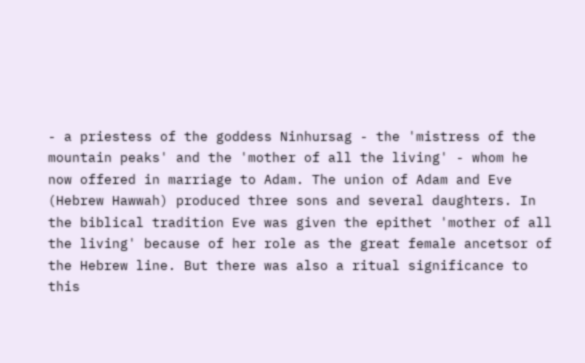- a priestess of the goddess Ninhursag - the 'mistress of the mountain peaks' and the 'mother of all the living' - whom he now offered in marriage to Adam. The union of Adam and Eve (Hebrew Hawwah) produced three sons and several daughters. In the biblical tradition Eve was given the epithet 'mother of all the living' because of her role as the great female ancetsor of the Hebrew line. But there was also a ritual significance to this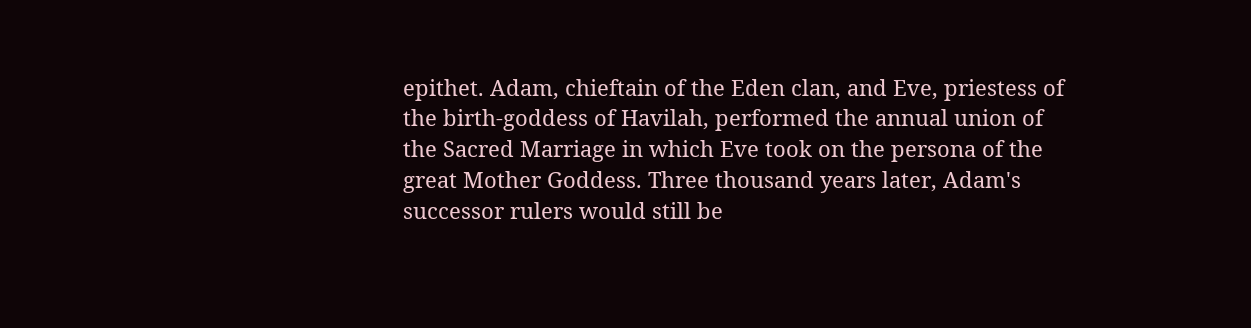epithet. Adam, chieftain of the Eden clan, and Eve, priestess of the birth-goddess of Havilah, performed the annual union of the Sacred Marriage in which Eve took on the persona of the great Mother Goddess. Three thousand years later, Adam's successor rulers would still be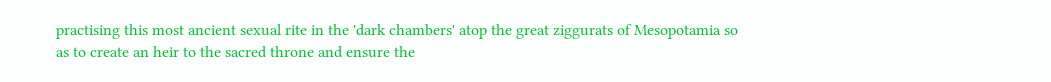practising this most ancient sexual rite in the 'dark chambers' atop the great ziggurats of Mesopotamia so as to create an heir to the sacred throne and ensure the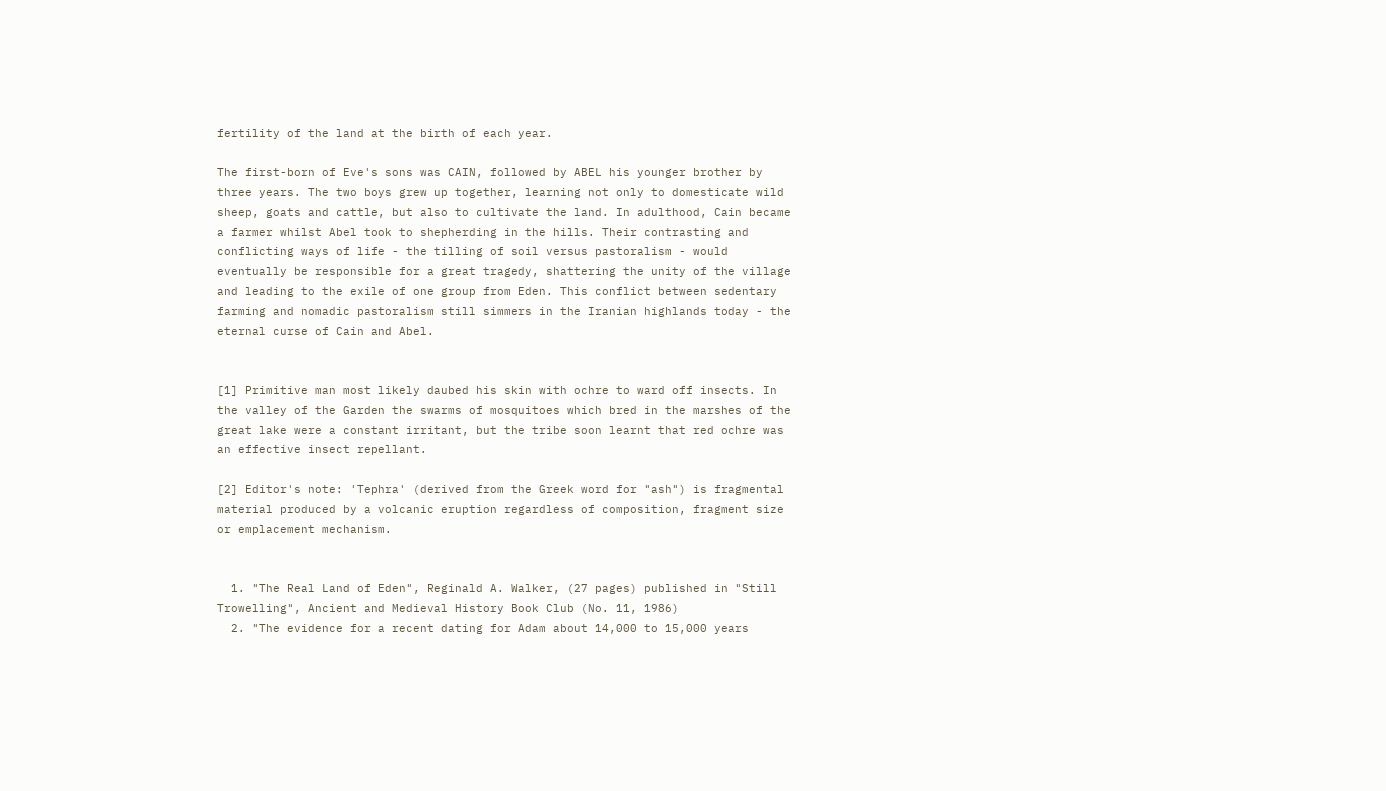fertility of the land at the birth of each year.

The first-born of Eve's sons was CAIN, followed by ABEL his younger brother by three years. The two boys grew up together, learning not only to domesticate wild sheep, goats and cattle, but also to cultivate the land. In adulthood, Cain became a farmer whilst Abel took to shepherding in the hills. Their contrasting and conflicting ways of life - the tilling of soil versus pastoralism - would eventually be responsible for a great tragedy, shattering the unity of the village and leading to the exile of one group from Eden. This conflict between sedentary farming and nomadic pastoralism still simmers in the Iranian highlands today - the eternal curse of Cain and Abel.


[1] Primitive man most likely daubed his skin with ochre to ward off insects. In the valley of the Garden the swarms of mosquitoes which bred in the marshes of the great lake were a constant irritant, but the tribe soon learnt that red ochre was an effective insect repellant.

[2] Editor's note: 'Tephra' (derived from the Greek word for "ash") is fragmental material produced by a volcanic eruption regardless of composition, fragment size or emplacement mechanism.


  1. "The Real Land of Eden", Reginald A. Walker, (27 pages) published in "Still Trowelling", Ancient and Medieval History Book Club (No. 11, 1986)
  2. "The evidence for a recent dating for Adam about 14,000 to 15,000 years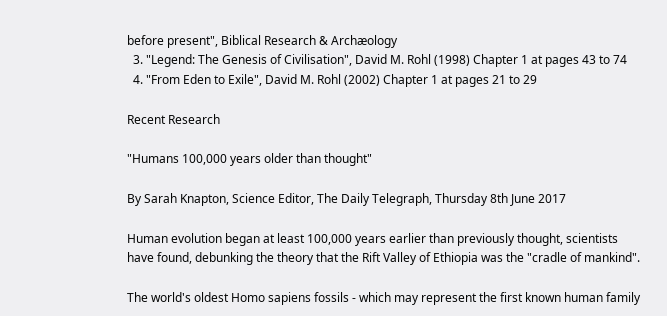before present", Biblical Research & Archæology
  3. "Legend: The Genesis of Civilisation", David M. Rohl (1998) Chapter 1 at pages 43 to 74
  4. "From Eden to Exile", David M. Rohl (2002) Chapter 1 at pages 21 to 29

Recent Research

"Humans 100,000 years older than thought"

By Sarah Knapton, Science Editor, The Daily Telegraph, Thursday 8th June 2017

Human evolution began at least 100,000 years earlier than previously thought, scientists have found, debunking the theory that the Rift Valley of Ethiopia was the "cradle of mankind".

The world's oldest Homo sapiens fossils - which may represent the first known human family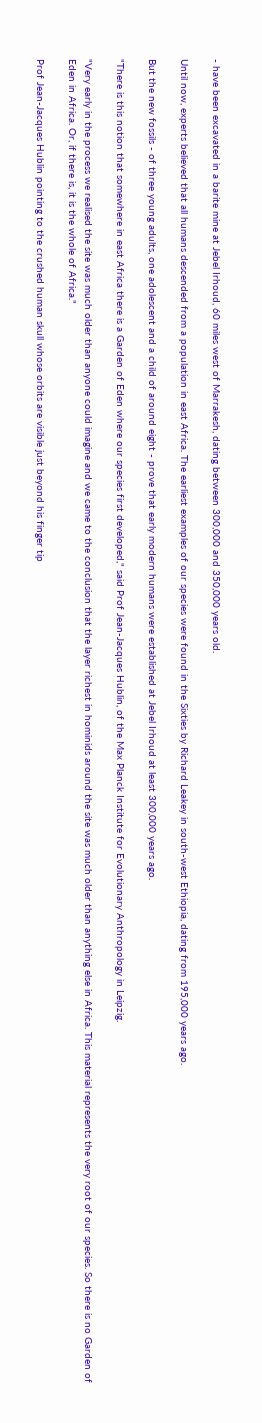- have been excavated in a barite mine at Jebel Irhoud, 60 miles west of Marrakesh, dating between 300,000 and 350,000 years old.

Until now, experts believed that all humans descended from a population in east Africa. The earliest examples of our species were found in the Sixties by Richard Leakey in south-west Ethiopia, dating from 195,000 years ago.

But the new fossils - of three young adults, one adolescent and a child of around eight - prove that early modern humans were established at Jebel Irhoud at least 300,000 years ago.

"There is this notion that somewhere in east Africa there is a Garden of Eden where our species first developed," said Prof Jean-Jacques Hublin, of the Max Planck Institute for Evolutionary Anthropology in Leipzig.

"Very early in the process we realised the site was much older than anyone could imagine and we came to the conclusion that the layer richest in hominids around the site was much older than anything else in Africa. This material represents the very root of our species. So there is no Garden of Eden in Africa. Or, if there is, it is the whole of Africa."

Prof Jean-Jacques Hublin pointing to the crushed human skull whose orbits are visible just beyond his finger tip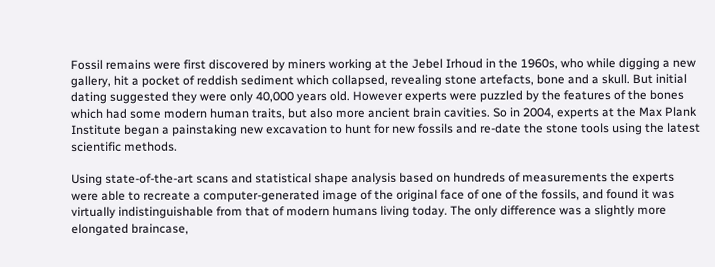Fossil remains were first discovered by miners working at the Jebel Irhoud in the 1960s, who while digging a new gallery, hit a pocket of reddish sediment which collapsed, revealing stone artefacts, bone and a skull. But initial dating suggested they were only 40,000 years old. However experts were puzzled by the features of the bones which had some modern human traits, but also more ancient brain cavities. So in 2004, experts at the Max Plank Institute began a painstaking new excavation to hunt for new fossils and re-date the stone tools using the latest scientific methods.

Using state-of-the-art scans and statistical shape analysis based on hundreds of measurements the experts were able to recreate a computer-generated image of the original face of one of the fossils, and found it was virtually indistinguishable from that of modern humans living today. The only difference was a slightly more elongated braincase,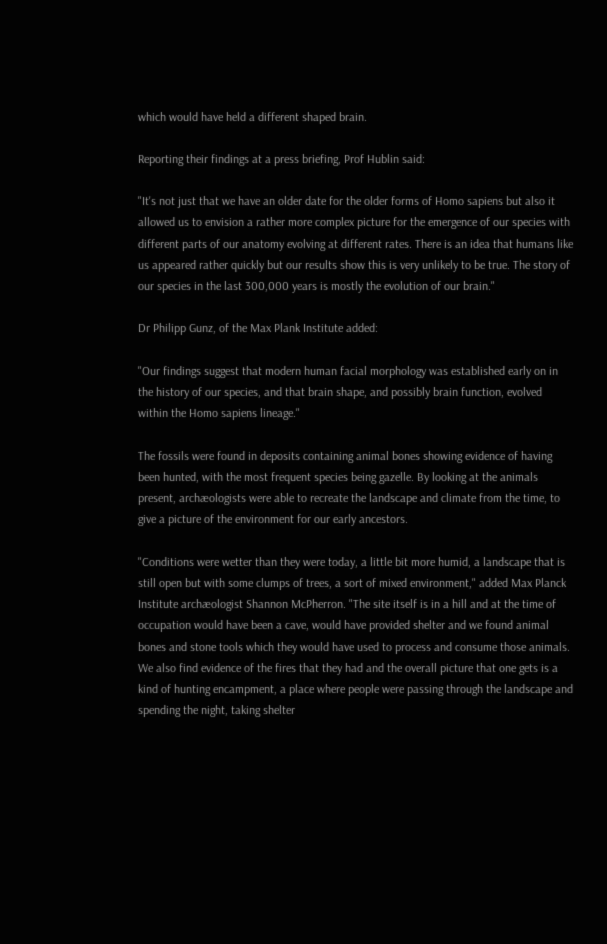which would have held a different shaped brain.

Reporting their findings at a press briefing, Prof Hublin said:

"It's not just that we have an older date for the older forms of Homo sapiens but also it allowed us to envision a rather more complex picture for the emergence of our species with different parts of our anatomy evolving at different rates. There is an idea that humans like us appeared rather quickly but our results show this is very unlikely to be true. The story of our species in the last 300,000 years is mostly the evolution of our brain."

Dr Philipp Gunz, of the Max Plank Institute added:

"Our findings suggest that modern human facial morphology was established early on in the history of our species, and that brain shape, and possibly brain function, evolved within the Homo sapiens lineage."

The fossils were found in deposits containing animal bones showing evidence of having been hunted, with the most frequent species being gazelle. By looking at the animals present, archæologists were able to recreate the landscape and climate from the time, to give a picture of the environment for our early ancestors.

"Conditions were wetter than they were today, a little bit more humid, a landscape that is still open but with some clumps of trees, a sort of mixed environment," added Max Planck Institute archæologist Shannon McPherron. "The site itself is in a hill and at the time of occupation would have been a cave, would have provided shelter and we found animal bones and stone tools which they would have used to process and consume those animals. We also find evidence of the fires that they had and the overall picture that one gets is a kind of hunting encampment, a place where people were passing through the landscape and spending the night, taking shelter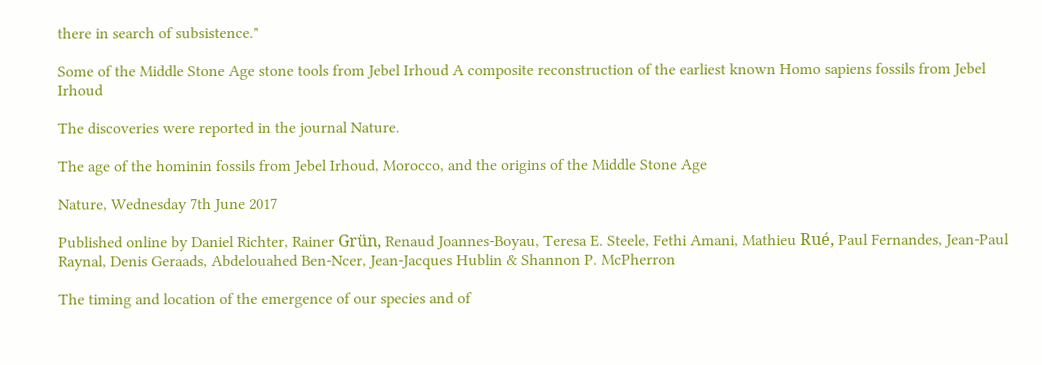there in search of subsistence."

Some of the Middle Stone Age stone tools from Jebel Irhoud A composite reconstruction of the earliest known Homo sapiens fossils from Jebel Irhoud

The discoveries were reported in the journal Nature.

The age of the hominin fossils from Jebel Irhoud, Morocco, and the origins of the Middle Stone Age

Nature, Wednesday 7th June 2017

Published online by Daniel Richter, Rainer Grün, Renaud Joannes-Boyau, Teresa E. Steele, Fethi Amani, Mathieu Rué, Paul Fernandes, Jean-Paul Raynal, Denis Geraads, Abdelouahed Ben-Ncer, Jean-Jacques Hublin & Shannon P. McPherron

The timing and location of the emergence of our species and of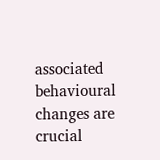associated behavioural changes are crucial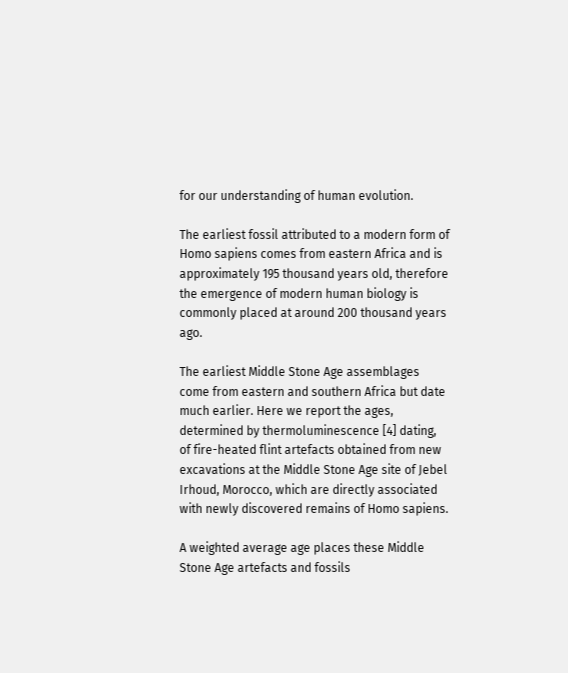for our understanding of human evolution.

The earliest fossil attributed to a modern form of Homo sapiens comes from eastern Africa and is approximately 195 thousand years old, therefore the emergence of modern human biology is commonly placed at around 200 thousand years ago.

The earliest Middle Stone Age assemblages come from eastern and southern Africa but date much earlier. Here we report the ages, determined by thermoluminescence [4] dating, of fire-heated flint artefacts obtained from new excavations at the Middle Stone Age site of Jebel Irhoud, Morocco, which are directly associated with newly discovered remains of Homo sapiens.

A weighted average age places these Middle Stone Age artefacts and fossils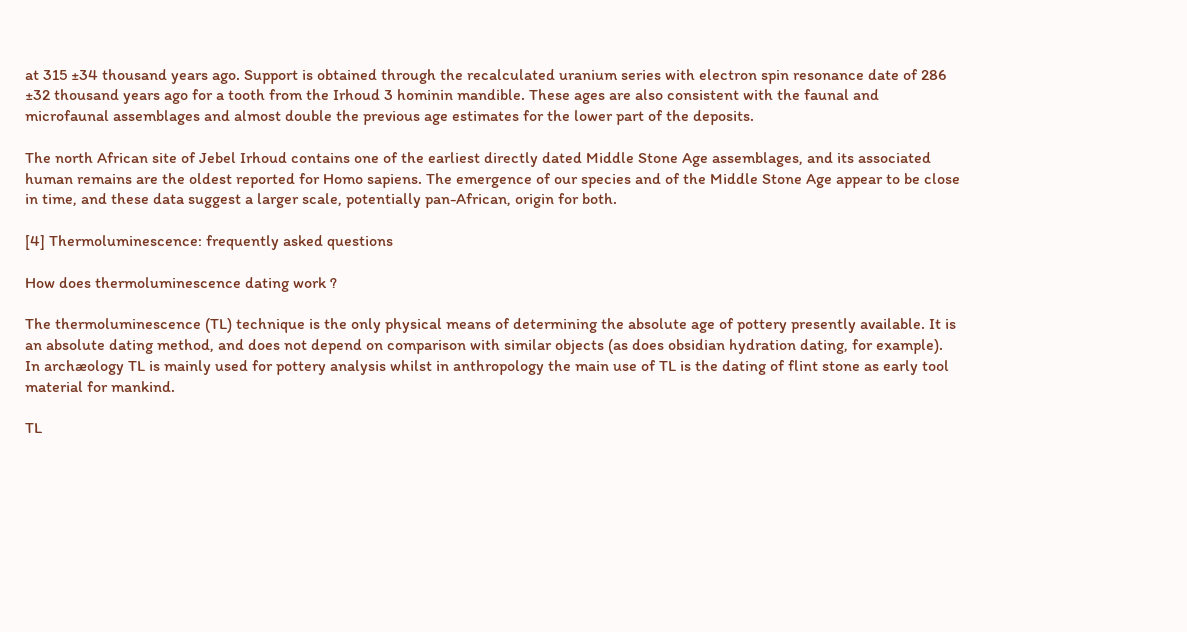at 315 ±34 thousand years ago. Support is obtained through the recalculated uranium series with electron spin resonance date of 286 ±32 thousand years ago for a tooth from the Irhoud 3 hominin mandible. These ages are also consistent with the faunal and microfaunal assemblages and almost double the previous age estimates for the lower part of the deposits.

The north African site of Jebel Irhoud contains one of the earliest directly dated Middle Stone Age assemblages, and its associated human remains are the oldest reported for Homo sapiens. The emergence of our species and of the Middle Stone Age appear to be close in time, and these data suggest a larger scale, potentially pan-African, origin for both.

[4] Thermoluminescence: frequently asked questions

How does thermoluminescence dating work ?

The thermoluminescence (TL) technique is the only physical means of determining the absolute age of pottery presently available. It is an absolute dating method, and does not depend on comparison with similar objects (as does obsidian hydration dating, for example). In archæology TL is mainly used for pottery analysis whilst in anthropology the main use of TL is the dating of flint stone as early tool material for mankind.

TL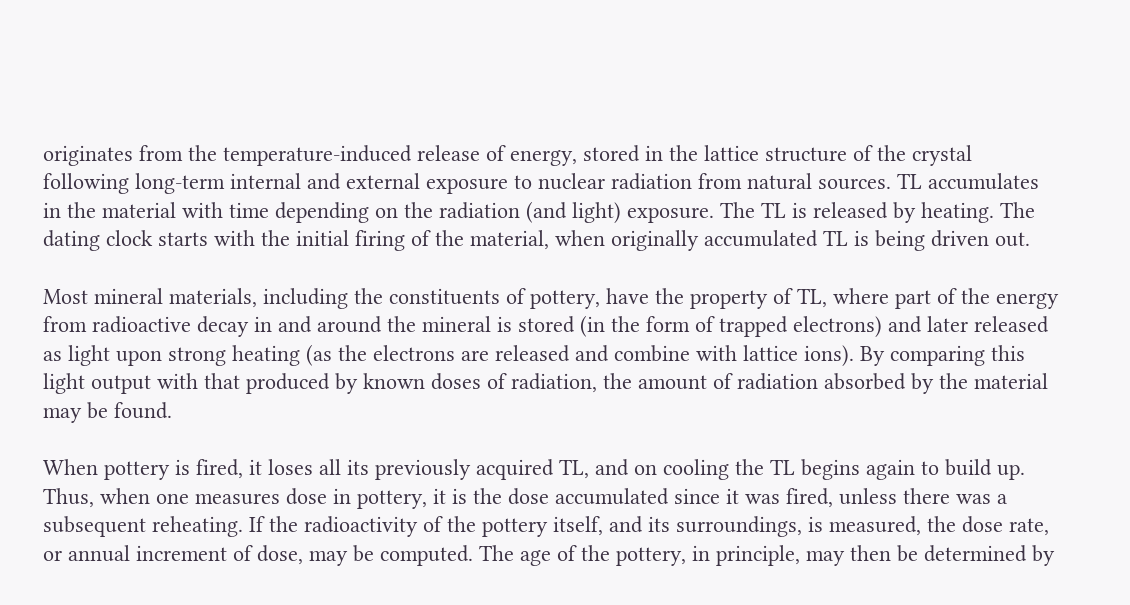originates from the temperature-induced release of energy, stored in the lattice structure of the crystal following long-term internal and external exposure to nuclear radiation from natural sources. TL accumulates in the material with time depending on the radiation (and light) exposure. The TL is released by heating. The dating clock starts with the initial firing of the material, when originally accumulated TL is being driven out.

Most mineral materials, including the constituents of pottery, have the property of TL, where part of the energy from radioactive decay in and around the mineral is stored (in the form of trapped electrons) and later released as light upon strong heating (as the electrons are released and combine with lattice ions). By comparing this light output with that produced by known doses of radiation, the amount of radiation absorbed by the material may be found.

When pottery is fired, it loses all its previously acquired TL, and on cooling the TL begins again to build up. Thus, when one measures dose in pottery, it is the dose accumulated since it was fired, unless there was a subsequent reheating. If the radioactivity of the pottery itself, and its surroundings, is measured, the dose rate, or annual increment of dose, may be computed. The age of the pottery, in principle, may then be determined by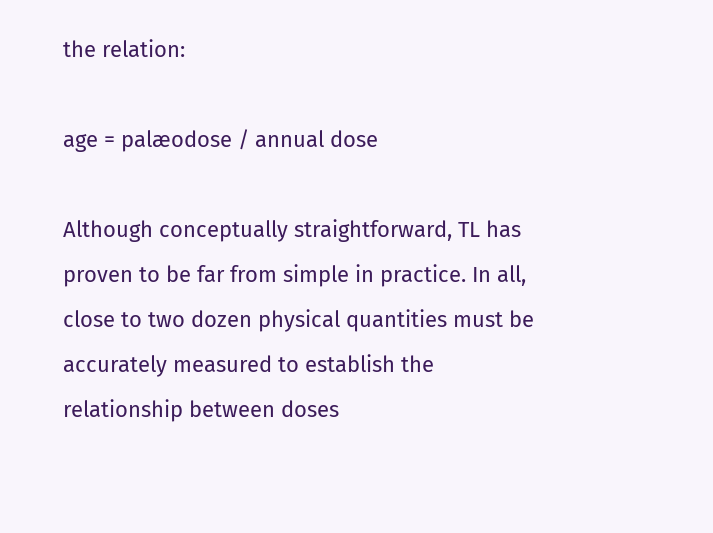the relation:

age = palæodose / annual dose

Although conceptually straightforward, TL has proven to be far from simple in practice. In all, close to two dozen physical quantities must be accurately measured to establish the relationship between doses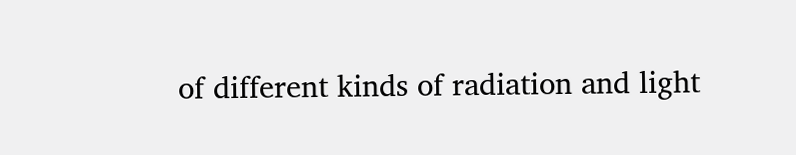of different kinds of radiation and light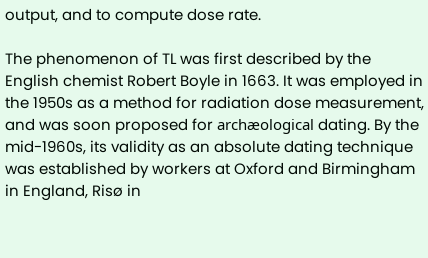output, and to compute dose rate.

The phenomenon of TL was first described by the English chemist Robert Boyle in 1663. It was employed in the 1950s as a method for radiation dose measurement, and was soon proposed for archæological dating. By the mid-1960s, its validity as an absolute dating technique was established by workers at Oxford and Birmingham in England, Risø in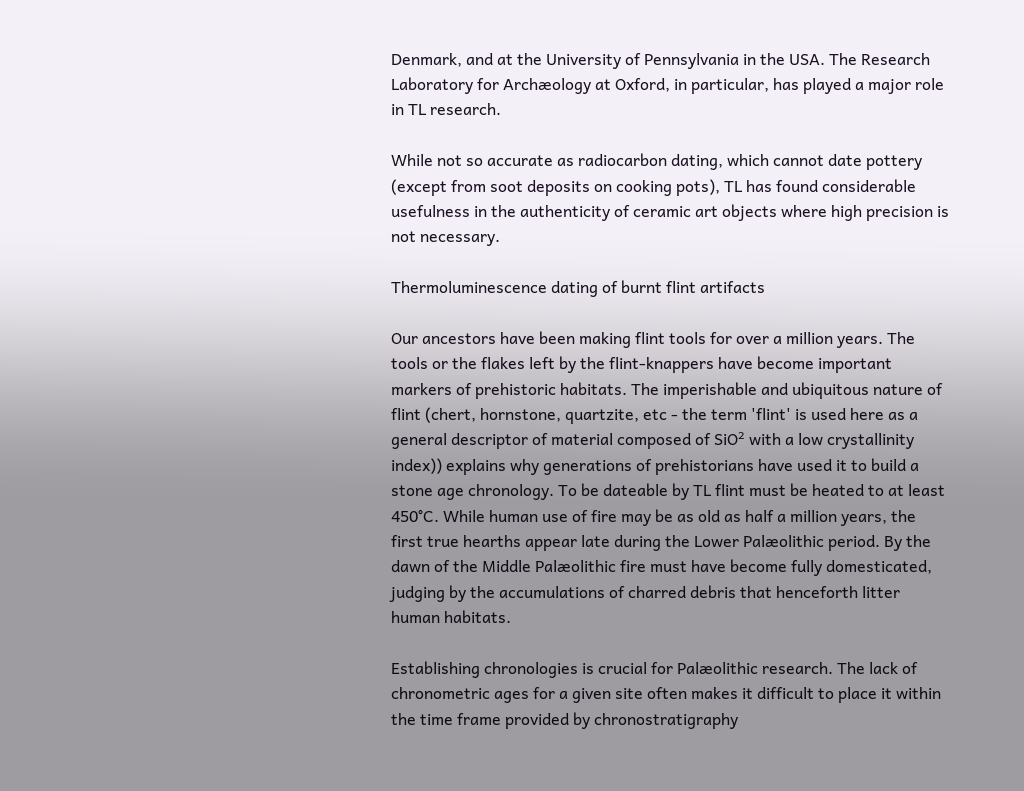Denmark, and at the University of Pennsylvania in the USA. The Research Laboratory for Archæology at Oxford, in particular, has played a major role in TL research.

While not so accurate as radiocarbon dating, which cannot date pottery (except from soot deposits on cooking pots), TL has found considerable usefulness in the authenticity of ceramic art objects where high precision is not necessary.

Thermoluminescence dating of burnt flint artifacts

Our ancestors have been making flint tools for over a million years. The tools or the flakes left by the flint-knappers have become important markers of prehistoric habitats. The imperishable and ubiquitous nature of flint (chert, hornstone, quartzite, etc - the term 'flint' is used here as a general descriptor of material composed of SiO² with a low crystallinity index)) explains why generations of prehistorians have used it to build a stone age chronology. To be dateable by TL flint must be heated to at least 450°C. While human use of fire may be as old as half a million years, the first true hearths appear late during the Lower Palæolithic period. By the dawn of the Middle Palæolithic fire must have become fully domesticated, judging by the accumulations of charred debris that henceforth litter human habitats.

Establishing chronologies is crucial for Palæolithic research. The lack of chronometric ages for a given site often makes it difficult to place it within the time frame provided by chronostratigraphy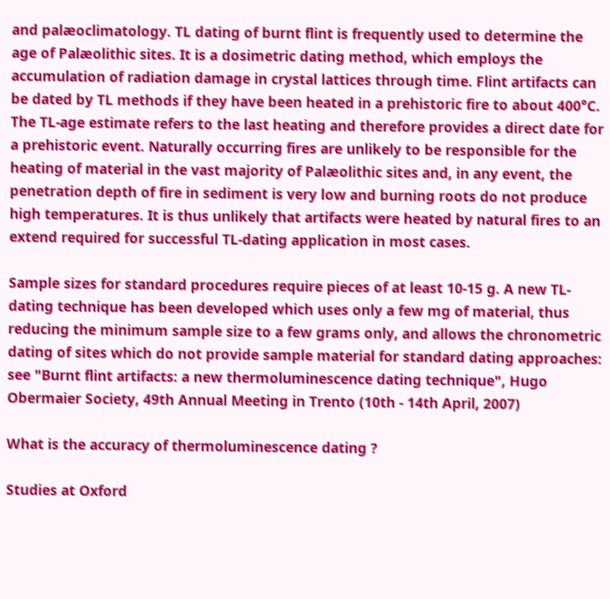and palæoclimatology. TL dating of burnt flint is frequently used to determine the age of Palæolithic sites. It is a dosimetric dating method, which employs the accumulation of radiation damage in crystal lattices through time. Flint artifacts can be dated by TL methods if they have been heated in a prehistoric fire to about 400°C. The TL-age estimate refers to the last heating and therefore provides a direct date for a prehistoric event. Naturally occurring fires are unlikely to be responsible for the heating of material in the vast majority of Palæolithic sites and, in any event, the penetration depth of fire in sediment is very low and burning roots do not produce high temperatures. It is thus unlikely that artifacts were heated by natural fires to an extend required for successful TL-dating application in most cases.

Sample sizes for standard procedures require pieces of at least 10-15 g. A new TL-dating technique has been developed which uses only a few mg of material, thus reducing the minimum sample size to a few grams only, and allows the chronometric dating of sites which do not provide sample material for standard dating approaches: see "Burnt flint artifacts: a new thermoluminescence dating technique", Hugo Obermaier Society, 49th Annual Meeting in Trento (10th - 14th April, 2007)

What is the accuracy of thermoluminescence dating ?

Studies at Oxford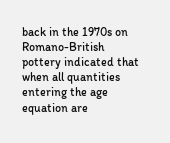back in the 1970s on Romano-British pottery indicated that when all quantities entering the age equation are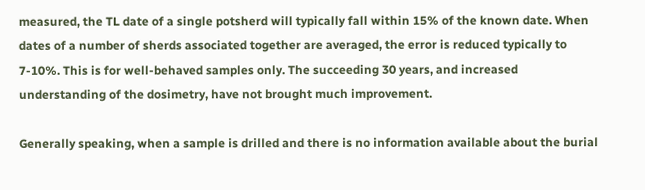measured, the TL date of a single potsherd will typically fall within 15% of the known date. When dates of a number of sherds associated together are averaged, the error is reduced typically to 7-10%. This is for well-behaved samples only. The succeeding 30 years, and increased understanding of the dosimetry, have not brought much improvement.

Generally speaking, when a sample is drilled and there is no information available about the burial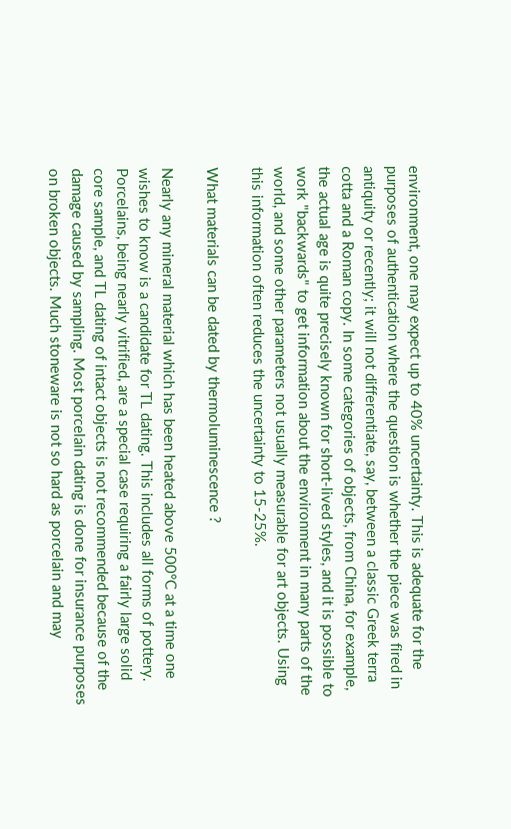environment, one may expect up to 40% uncertainty. This is adequate for the purposes of authentication where the question is whether the piece was fired in antiquity or recently; it will not differentiate, say, between a classic Greek terra cotta and a Roman copy. In some categories of objects, from China, for example, the actual age is quite precisely known for short-lived styles, and it is possible to work "backwards" to get information about the environment in many parts of the world, and some other parameters not usually measurable for art objects. Using this information often reduces the uncertainty to 15-25%.

What materials can be dated by thermoluminescence ?

Nearly any mineral material which has been heated above 500°C at a time one wishes to know is a candidate for TL dating. This includes all forms of pottery. Porcelains, being nearly vitrified, are a special case requiring a fairly large solid core sample, and TL dating of intact objects is not recommended because of the damage caused by sampling. Most porcelain dating is done for insurance purposes on broken objects. Much stoneware is not so hard as porcelain and may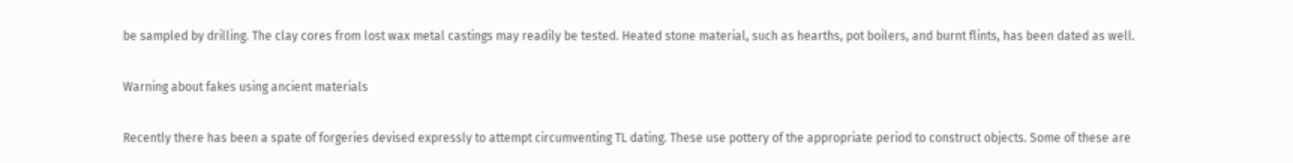be sampled by drilling. The clay cores from lost wax metal castings may readily be tested. Heated stone material, such as hearths, pot boilers, and burnt flints, has been dated as well.

Warning about fakes using ancient materials

Recently there has been a spate of forgeries devised expressly to attempt circumventing TL dating. These use pottery of the appropriate period to construct objects. Some of these are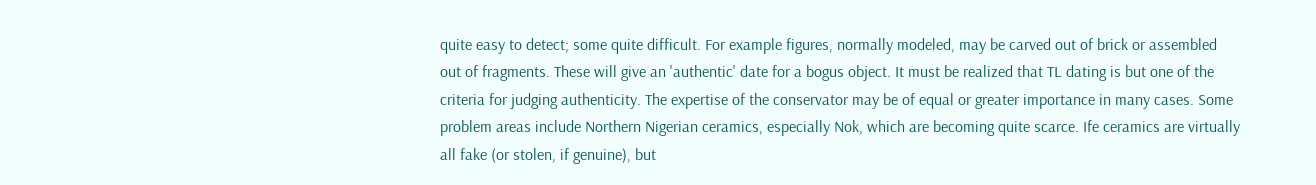quite easy to detect; some quite difficult. For example figures, normally modeled, may be carved out of brick or assembled out of fragments. These will give an 'authentic' date for a bogus object. It must be realized that TL dating is but one of the criteria for judging authenticity. The expertise of the conservator may be of equal or greater importance in many cases. Some problem areas include Northern Nigerian ceramics, especially Nok, which are becoming quite scarce. Ife ceramics are virtually all fake (or stolen, if genuine), but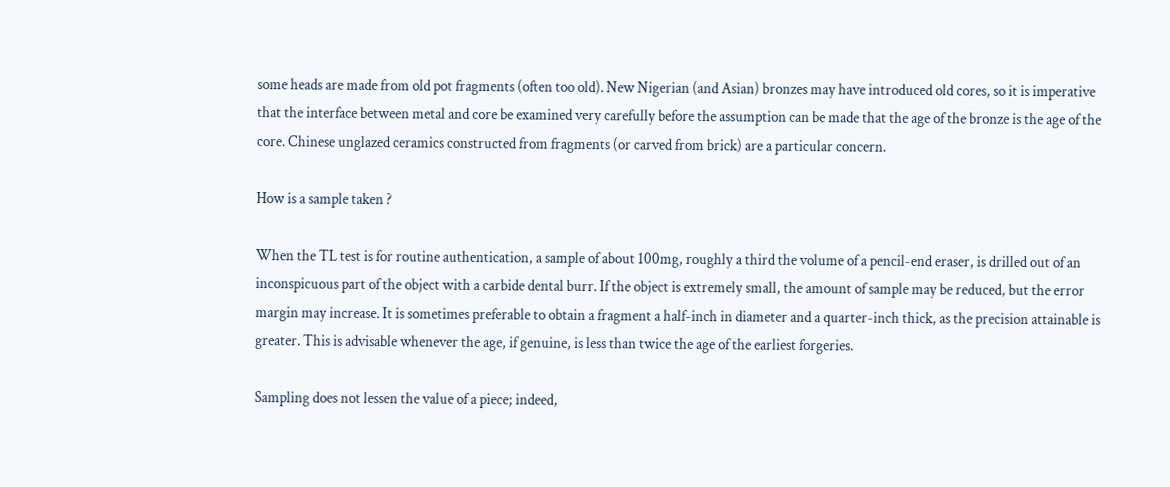some heads are made from old pot fragments (often too old). New Nigerian (and Asian) bronzes may have introduced old cores, so it is imperative that the interface between metal and core be examined very carefully before the assumption can be made that the age of the bronze is the age of the core. Chinese unglazed ceramics constructed from fragments (or carved from brick) are a particular concern.

How is a sample taken ?

When the TL test is for routine authentication, a sample of about 100mg, roughly a third the volume of a pencil-end eraser, is drilled out of an inconspicuous part of the object with a carbide dental burr. If the object is extremely small, the amount of sample may be reduced, but the error margin may increase. It is sometimes preferable to obtain a fragment a half-inch in diameter and a quarter-inch thick, as the precision attainable is greater. This is advisable whenever the age, if genuine, is less than twice the age of the earliest forgeries.

Sampling does not lessen the value of a piece; indeed,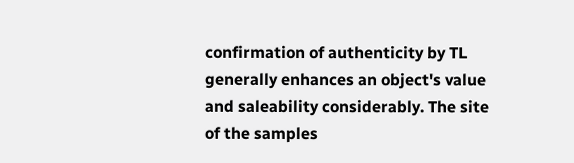confirmation of authenticity by TL generally enhances an object's value and saleability considerably. The site of the samples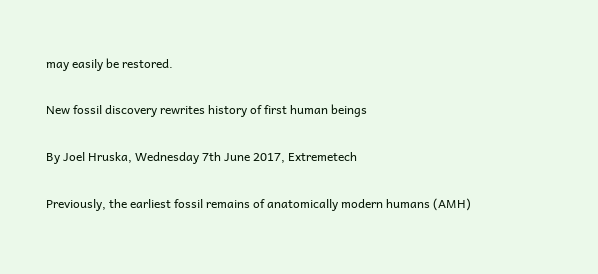may easily be restored.

New fossil discovery rewrites history of first human beings

By Joel Hruska, Wednesday 7th June 2017, Extremetech

Previously, the earliest fossil remains of anatomically modern humans (AMH)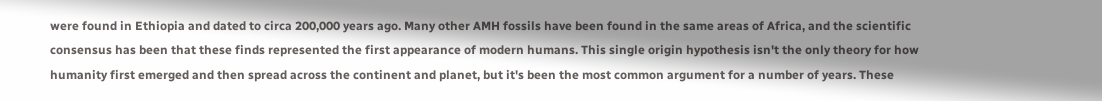were found in Ethiopia and dated to circa 200,000 years ago. Many other AMH fossils have been found in the same areas of Africa, and the scientific consensus has been that these finds represented the first appearance of modern humans. This single origin hypothesis isn't the only theory for how humanity first emerged and then spread across the continent and planet, but it's been the most common argument for a number of years. These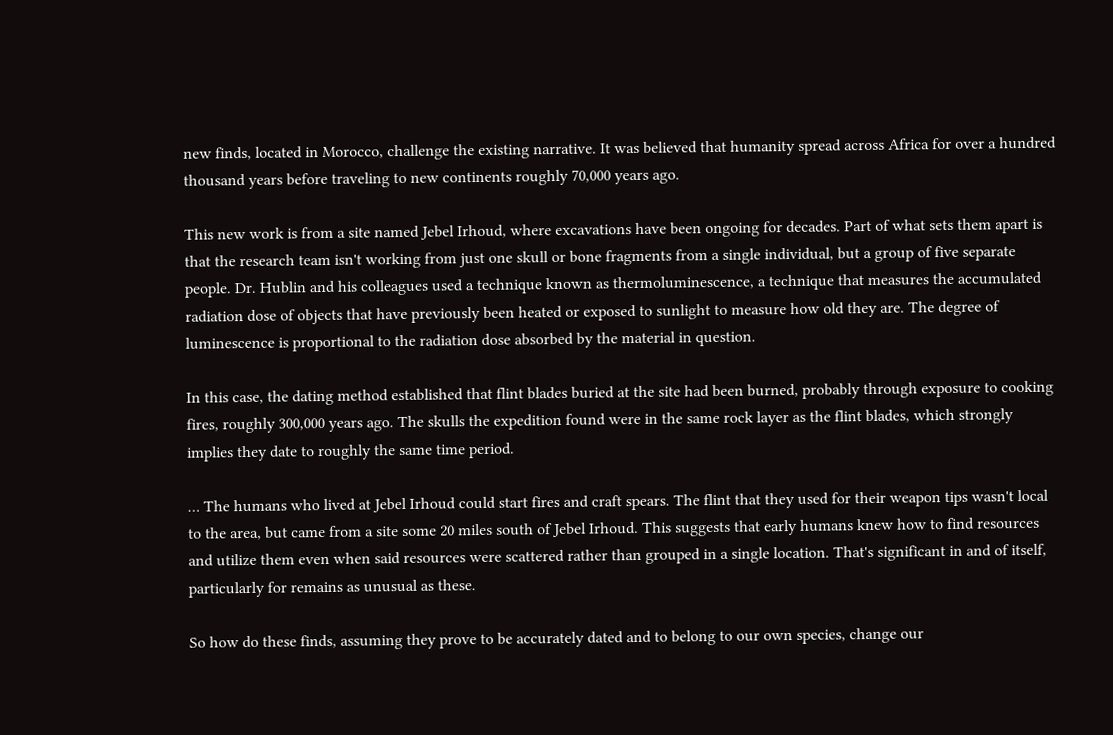new finds, located in Morocco, challenge the existing narrative. It was believed that humanity spread across Africa for over a hundred thousand years before traveling to new continents roughly 70,000 years ago.

This new work is from a site named Jebel Irhoud, where excavations have been ongoing for decades. Part of what sets them apart is that the research team isn't working from just one skull or bone fragments from a single individual, but a group of five separate people. Dr. Hublin and his colleagues used a technique known as thermoluminescence, a technique that measures the accumulated radiation dose of objects that have previously been heated or exposed to sunlight to measure how old they are. The degree of luminescence is proportional to the radiation dose absorbed by the material in question.

In this case, the dating method established that flint blades buried at the site had been burned, probably through exposure to cooking fires, roughly 300,000 years ago. The skulls the expedition found were in the same rock layer as the flint blades, which strongly implies they date to roughly the same time period.

… The humans who lived at Jebel Irhoud could start fires and craft spears. The flint that they used for their weapon tips wasn't local to the area, but came from a site some 20 miles south of Jebel Irhoud. This suggests that early humans knew how to find resources and utilize them even when said resources were scattered rather than grouped in a single location. That's significant in and of itself, particularly for remains as unusual as these.

So how do these finds, assuming they prove to be accurately dated and to belong to our own species, change our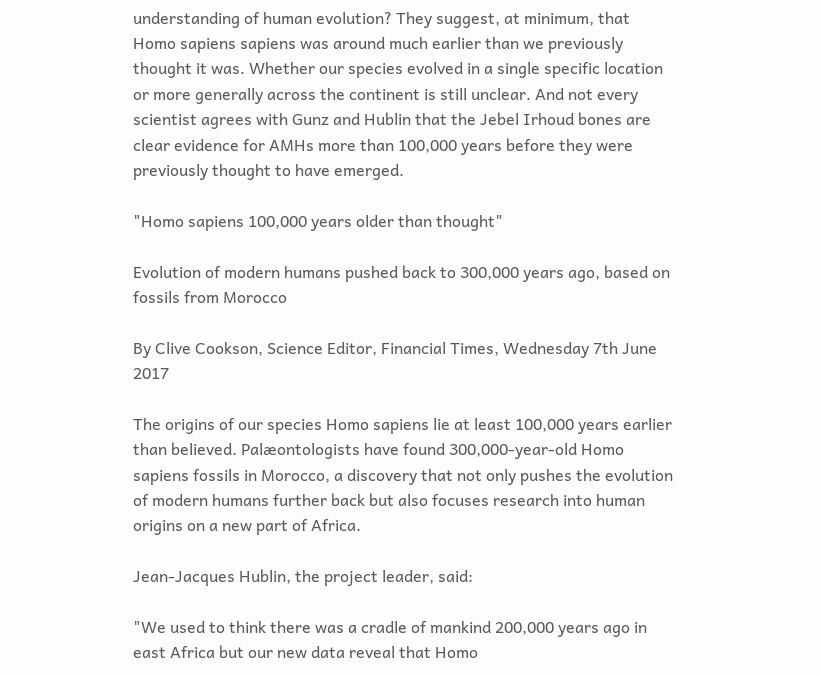understanding of human evolution? They suggest, at minimum, that Homo sapiens sapiens was around much earlier than we previously thought it was. Whether our species evolved in a single specific location or more generally across the continent is still unclear. And not every scientist agrees with Gunz and Hublin that the Jebel Irhoud bones are clear evidence for AMHs more than 100,000 years before they were previously thought to have emerged.

"Homo sapiens 100,000 years older than thought"

Evolution of modern humans pushed back to 300,000 years ago, based on fossils from Morocco

By Clive Cookson, Science Editor, Financial Times, Wednesday 7th June 2017

The origins of our species Homo sapiens lie at least 100,000 years earlier than believed. Palæontologists have found 300,000-year-old Homo sapiens fossils in Morocco, a discovery that not only pushes the evolution of modern humans further back but also focuses research into human origins on a new part of Africa.

Jean-Jacques Hublin, the project leader, said:

"We used to think there was a cradle of mankind 200,000 years ago in east Africa but our new data reveal that Homo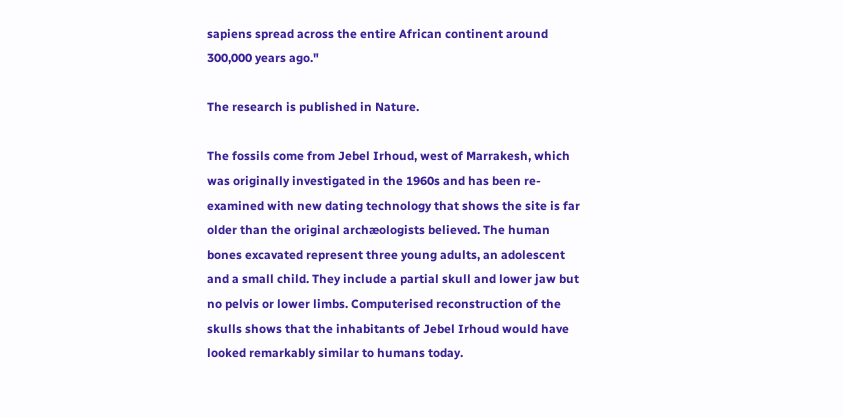sapiens spread across the entire African continent around 300,000 years ago."

The research is published in Nature.

The fossils come from Jebel Irhoud, west of Marrakesh, which was originally investigated in the 1960s and has been re-examined with new dating technology that shows the site is far older than the original archæologists believed. The human bones excavated represent three young adults, an adolescent and a small child. They include a partial skull and lower jaw but no pelvis or lower limbs. Computerised reconstruction of the skulls shows that the inhabitants of Jebel Irhoud would have looked remarkably similar to humans today.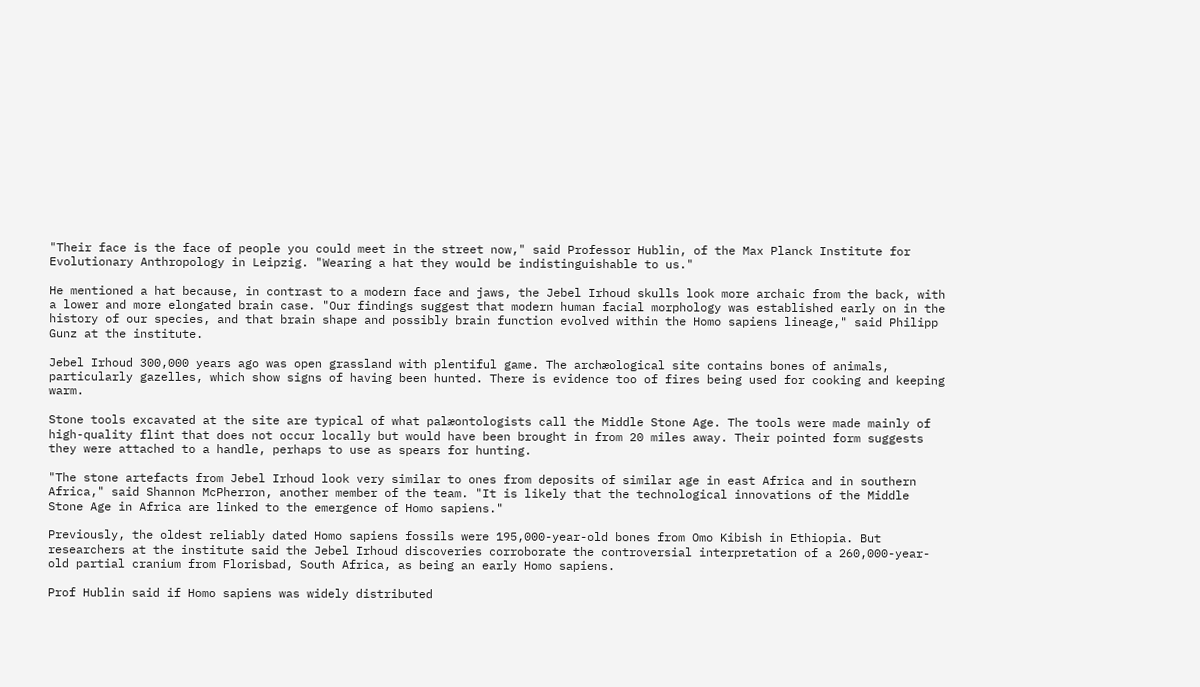"Their face is the face of people you could meet in the street now," said Professor Hublin, of the Max Planck Institute for Evolutionary Anthropology in Leipzig. "Wearing a hat they would be indistinguishable to us."

He mentioned a hat because, in contrast to a modern face and jaws, the Jebel Irhoud skulls look more archaic from the back, with a lower and more elongated brain case. "Our findings suggest that modern human facial morphology was established early on in the history of our species, and that brain shape and possibly brain function evolved within the Homo sapiens lineage," said Philipp Gunz at the institute.

Jebel Irhoud 300,000 years ago was open grassland with plentiful game. The archæological site contains bones of animals, particularly gazelles, which show signs of having been hunted. There is evidence too of fires being used for cooking and keeping warm.

Stone tools excavated at the site are typical of what palæontologists call the Middle Stone Age. The tools were made mainly of high-quality flint that does not occur locally but would have been brought in from 20 miles away. Their pointed form suggests they were attached to a handle, perhaps to use as spears for hunting.

"The stone artefacts from Jebel Irhoud look very similar to ones from deposits of similar age in east Africa and in southern Africa," said Shannon McPherron, another member of the team. "It is likely that the technological innovations of the Middle Stone Age in Africa are linked to the emergence of Homo sapiens."

Previously, the oldest reliably dated Homo sapiens fossils were 195,000-year-old bones from Omo Kibish in Ethiopia. But researchers at the institute said the Jebel Irhoud discoveries corroborate the controversial interpretation of a 260,000-year-old partial cranium from Florisbad, South Africa, as being an early Homo sapiens.

Prof Hublin said if Homo sapiens was widely distributed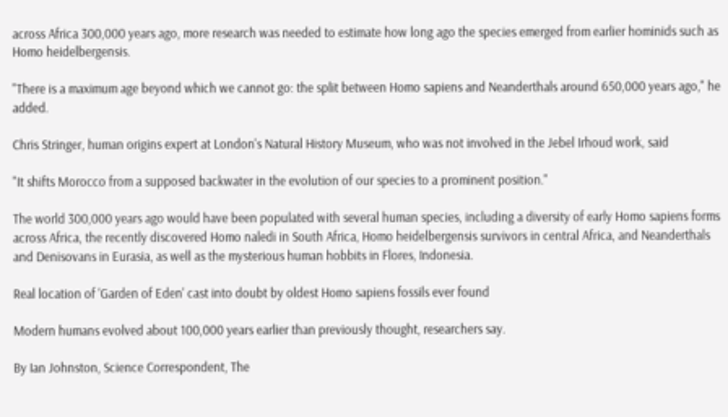across Africa 300,000 years ago, more research was needed to estimate how long ago the species emerged from earlier hominids such as Homo heidelbergensis.

"There is a maximum age beyond which we cannot go: the split between Homo sapiens and Neanderthals around 650,000 years ago," he added.

Chris Stringer, human origins expert at London's Natural History Museum, who was not involved in the Jebel Irhoud work, said

"It shifts Morocco from a supposed backwater in the evolution of our species to a prominent position."

The world 300,000 years ago would have been populated with several human species, including a diversity of early Homo sapiens forms across Africa, the recently discovered Homo naledi in South Africa, Homo heidelbergensis survivors in central Africa, and Neanderthals and Denisovans in Eurasia, as well as the mysterious human hobbits in Flores, Indonesia.

Real location of 'Garden of Eden' cast into doubt by oldest Homo sapiens fossils ever found

Modern humans evolved about 100,000 years earlier than previously thought, researchers say.

By Ian Johnston, Science Correspondent, The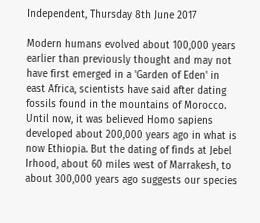Independent, Thursday 8th June 2017

Modern humans evolved about 100,000 years earlier than previously thought and may not have first emerged in a 'Garden of Eden' in east Africa, scientists have said after dating fossils found in the mountains of Morocco. Until now, it was believed Homo sapiens developed about 200,000 years ago in what is now Ethiopia. But the dating of finds at Jebel Irhood, about 60 miles west of Marrakesh, to about 300,000 years ago suggests our species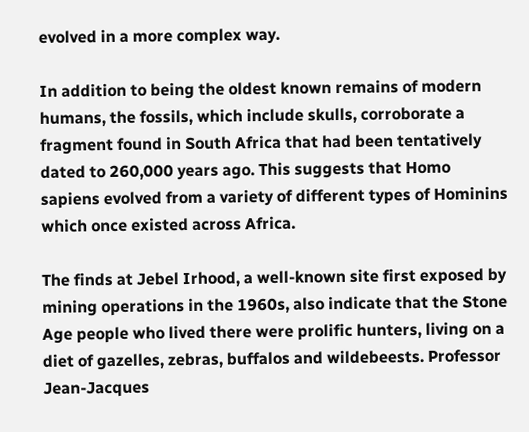evolved in a more complex way.

In addition to being the oldest known remains of modern humans, the fossils, which include skulls, corroborate a fragment found in South Africa that had been tentatively dated to 260,000 years ago. This suggests that Homo sapiens evolved from a variety of different types of Hominins which once existed across Africa.

The finds at Jebel Irhood, a well-known site first exposed by mining operations in the 1960s, also indicate that the Stone Age people who lived there were prolific hunters, living on a diet of gazelles, zebras, buffalos and wildebeests. Professor Jean-Jacques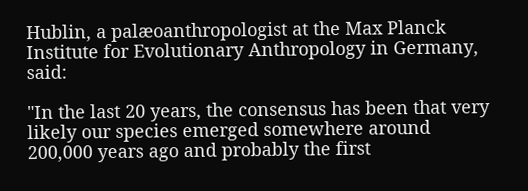Hublin, a palæoanthropologist at the Max Planck Institute for Evolutionary Anthropology in Germany, said:

"In the last 20 years, the consensus has been that very likely our species emerged somewhere around 200,000 years ago and probably the first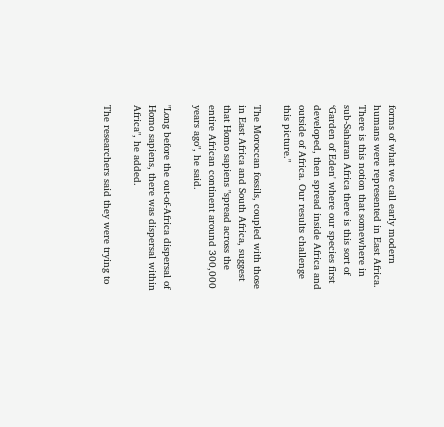forms of what we call early modern humans were represented in East Africa. There is this notion that somewhere in sub-Saharan Africa there is this sort of ‘Garden of Eden' where our species first developed, then spread inside Africa and outside of Africa. Our results challenge this picture."

The Moroccan fossils, coupled with those in East Africa and South Africa, suggest that Homo sapiens "spread across the entire African continent around 300,000 years ago", he said.

"Long before the out-of-Africa dispersal of Homo sapiens, there was dispersal within Africa", he added.

The researchers said they were trying to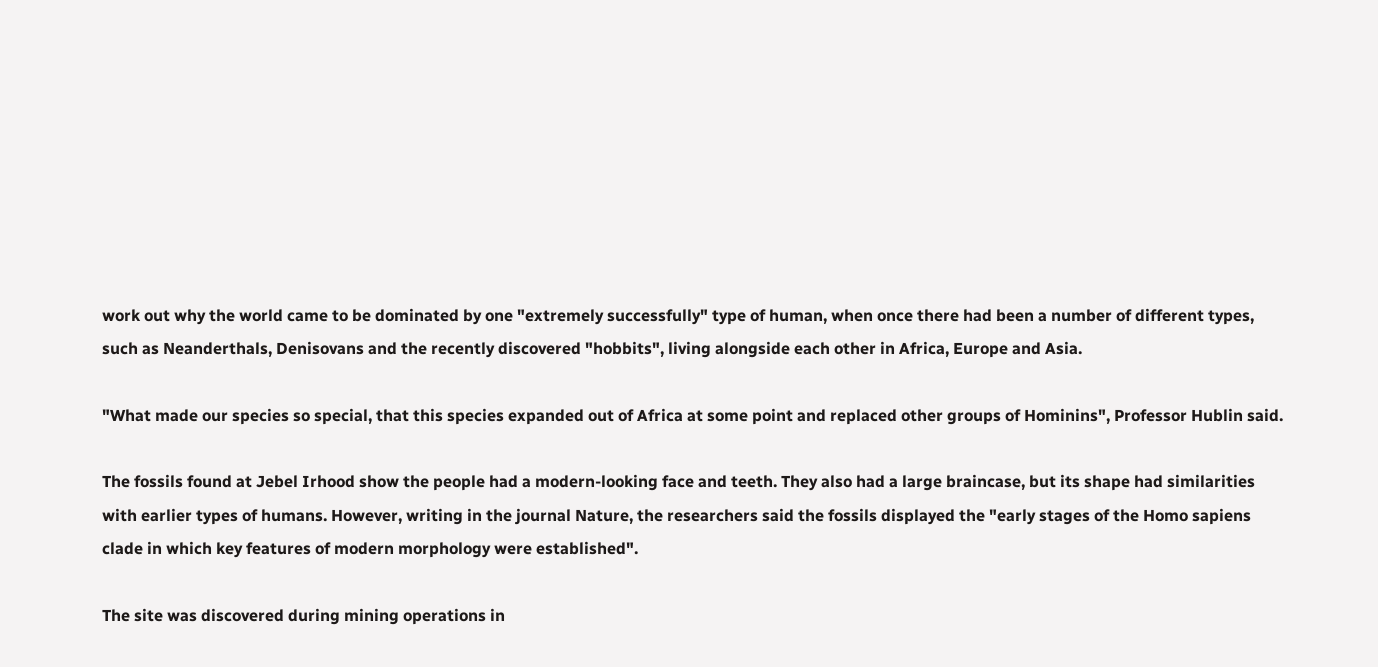work out why the world came to be dominated by one "extremely successfully" type of human, when once there had been a number of different types, such as Neanderthals, Denisovans and the recently discovered "hobbits", living alongside each other in Africa, Europe and Asia.

"What made our species so special, that this species expanded out of Africa at some point and replaced other groups of Hominins", Professor Hublin said.

The fossils found at Jebel Irhood show the people had a modern-looking face and teeth. They also had a large braincase, but its shape had similarities with earlier types of humans. However, writing in the journal Nature, the researchers said the fossils displayed the "early stages of the Homo sapiens clade in which key features of modern morphology were established".

The site was discovered during mining operations in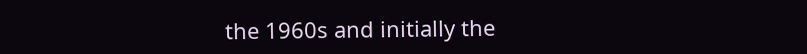the 1960s and initially the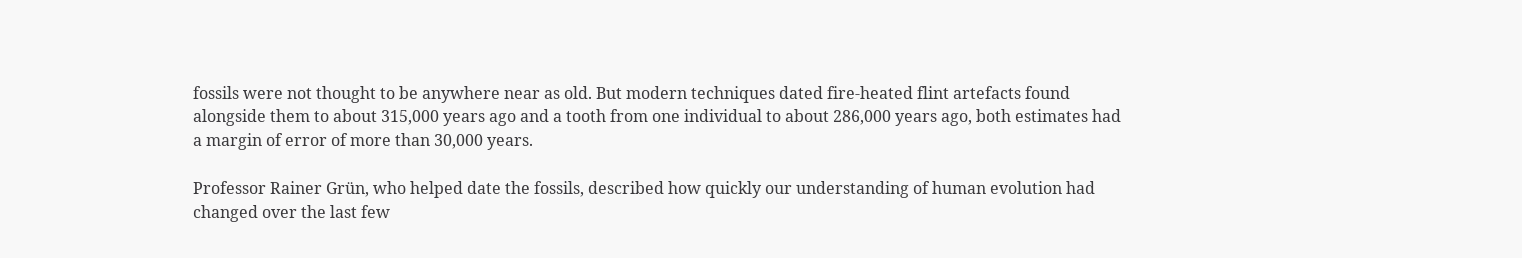fossils were not thought to be anywhere near as old. But modern techniques dated fire-heated flint artefacts found alongside them to about 315,000 years ago and a tooth from one individual to about 286,000 years ago, both estimates had a margin of error of more than 30,000 years.

Professor Rainer Grün, who helped date the fossils, described how quickly our understanding of human evolution had changed over the last few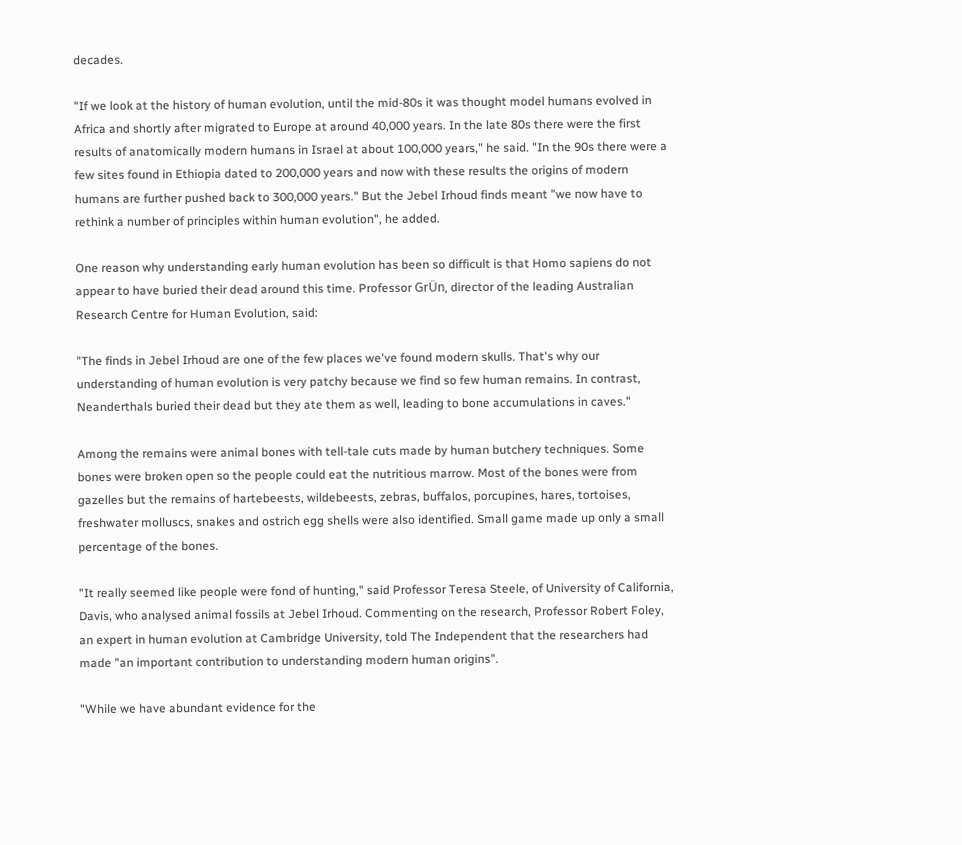decades.

"If we look at the history of human evolution, until the mid-80s it was thought model humans evolved in Africa and shortly after migrated to Europe at around 40,000 years. In the late 80s there were the first results of anatomically modern humans in Israel at about 100,000 years," he said. "In the 90s there were a few sites found in Ethiopia dated to 200,000 years and now with these results the origins of modern humans are further pushed back to 300,000 years." But the Jebel Irhoud finds meant "we now have to rethink a number of principles within human evolution", he added.

One reason why understanding early human evolution has been so difficult is that Homo sapiens do not appear to have buried their dead around this time. Professor GrÜn, director of the leading Australian Research Centre for Human Evolution, said:

"The finds in Jebel Irhoud are one of the few places we've found modern skulls. That's why our understanding of human evolution is very patchy because we find so few human remains. In contrast, Neanderthals buried their dead but they ate them as well, leading to bone accumulations in caves."

Among the remains were animal bones with tell-tale cuts made by human butchery techniques. Some bones were broken open so the people could eat the nutritious marrow. Most of the bones were from gazelles but the remains of hartebeests, wildebeests, zebras, buffalos, porcupines, hares, tortoises, freshwater molluscs, snakes and ostrich egg shells were also identified. Small game made up only a small percentage of the bones.

"It really seemed like people were fond of hunting," said Professor Teresa Steele, of University of California, Davis, who analysed animal fossils at Jebel Irhoud. Commenting on the research, Professor Robert Foley, an expert in human evolution at Cambridge University, told The Independent that the researchers had made "an important contribution to understanding modern human origins".

"While we have abundant evidence for the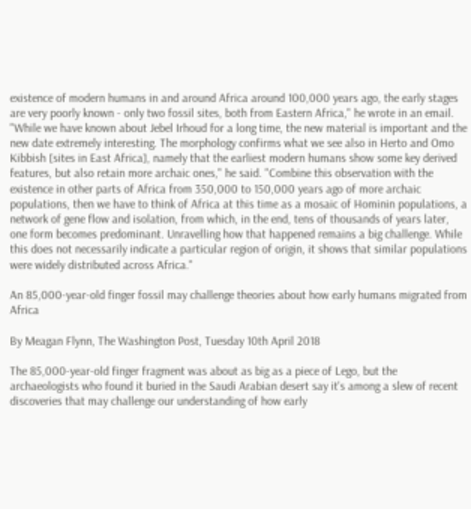existence of modern humans in and around Africa around 100,000 years ago, the early stages are very poorly known - only two fossil sites, both from Eastern Africa," he wrote in an email. "While we have known about Jebel Irhoud for a long time, the new material is important and the new date extremely interesting. The morphology confirms what we see also in Herto and Omo Kibbish [sites in East Africa], namely that the earliest modern humans show some key derived features, but also retain more archaic ones," he said. "Combine this observation with the existence in other parts of Africa from 350,000 to 150,000 years ago of more archaic populations, then we have to think of Africa at this time as a mosaic of Hominin populations, a network of gene flow and isolation, from which, in the end, tens of thousands of years later, one form becomes predominant. Unravelling how that happened remains a big challenge. While this does not necessarily indicate a particular region of origin, it shows that similar populations were widely distributed across Africa."

An 85,000-year-old finger fossil may challenge theories about how early humans migrated from Africa

By Meagan Flynn, The Washington Post, Tuesday 10th April 2018

The 85,000-year-old finger fragment was about as big as a piece of Lego, but the archaeologists who found it buried in the Saudi Arabian desert say it's among a slew of recent discoveries that may challenge our understanding of how early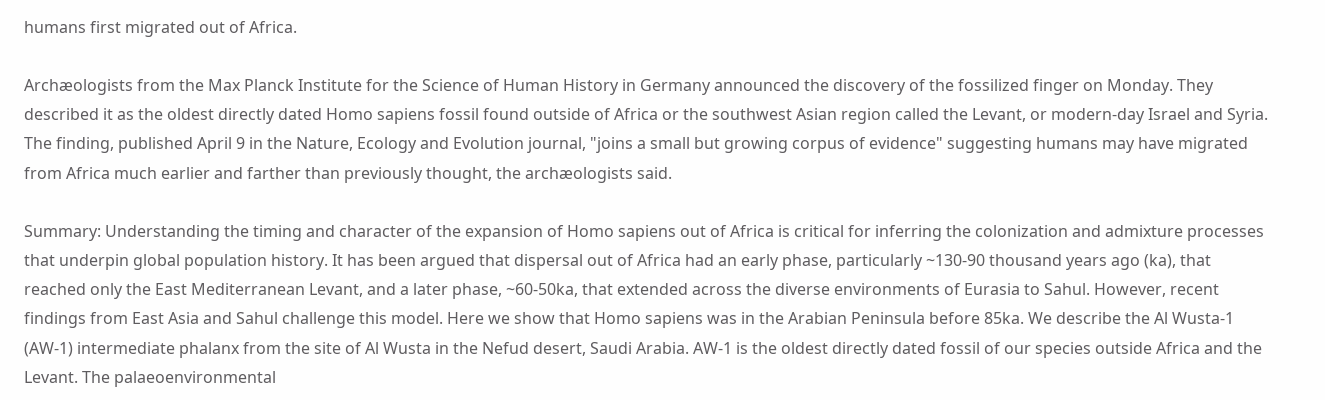humans first migrated out of Africa.

Archæologists from the Max Planck Institute for the Science of Human History in Germany announced the discovery of the fossilized finger on Monday. They described it as the oldest directly dated Homo sapiens fossil found outside of Africa or the southwest Asian region called the Levant, or modern-day Israel and Syria. The finding, published April 9 in the Nature, Ecology and Evolution journal, "joins a small but growing corpus of evidence" suggesting humans may have migrated from Africa much earlier and farther than previously thought, the archæologists said.

Summary: Understanding the timing and character of the expansion of Homo sapiens out of Africa is critical for inferring the colonization and admixture processes that underpin global population history. It has been argued that dispersal out of Africa had an early phase, particularly ~130-90 thousand years ago (ka), that reached only the East Mediterranean Levant, and a later phase, ~60-50ka, that extended across the diverse environments of Eurasia to Sahul. However, recent findings from East Asia and Sahul challenge this model. Here we show that Homo sapiens was in the Arabian Peninsula before 85ka. We describe the Al Wusta-1 (AW-1) intermediate phalanx from the site of Al Wusta in the Nefud desert, Saudi Arabia. AW-1 is the oldest directly dated fossil of our species outside Africa and the Levant. The palaeoenvironmental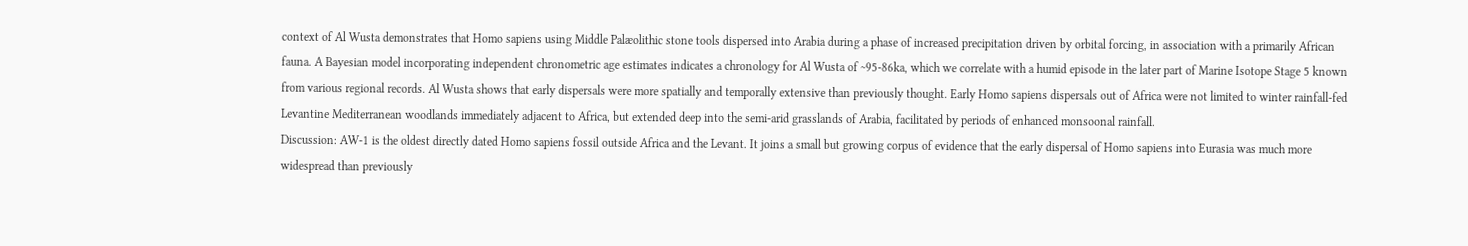context of Al Wusta demonstrates that Homo sapiens using Middle Palæolithic stone tools dispersed into Arabia during a phase of increased precipitation driven by orbital forcing, in association with a primarily African fauna. A Bayesian model incorporating independent chronometric age estimates indicates a chronology for Al Wusta of ~95-86ka, which we correlate with a humid episode in the later part of Marine Isotope Stage 5 known from various regional records. Al Wusta shows that early dispersals were more spatially and temporally extensive than previously thought. Early Homo sapiens dispersals out of Africa were not limited to winter rainfall-fed Levantine Mediterranean woodlands immediately adjacent to Africa, but extended deep into the semi-arid grasslands of Arabia, facilitated by periods of enhanced monsoonal rainfall.
Discussion: AW-1 is the oldest directly dated Homo sapiens fossil outside Africa and the Levant. It joins a small but growing corpus of evidence that the early dispersal of Homo sapiens into Eurasia was much more widespread than previously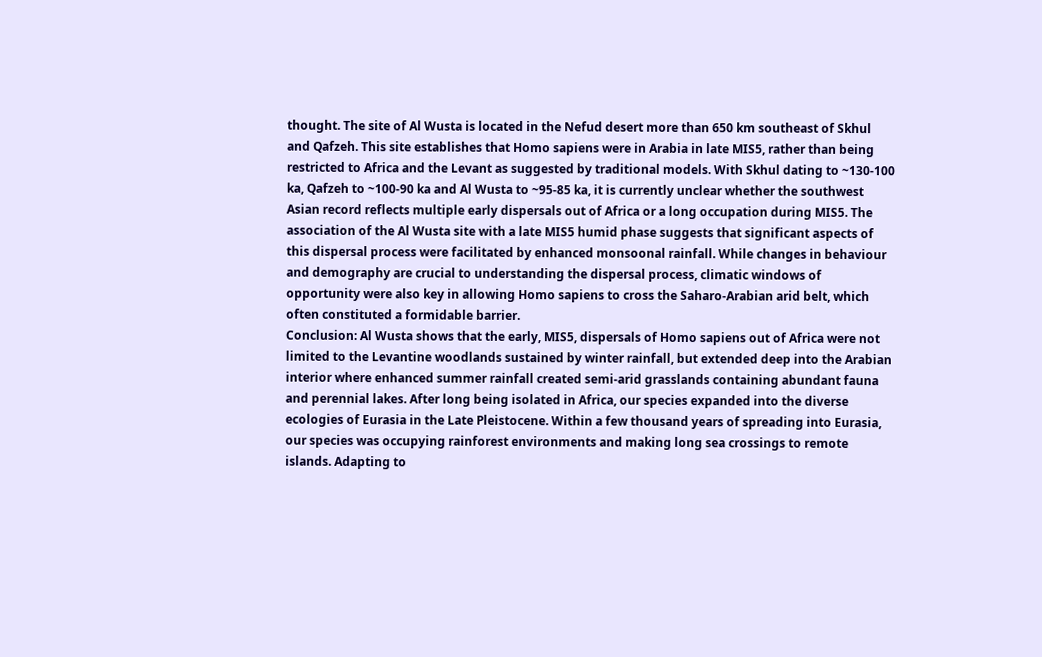thought. The site of Al Wusta is located in the Nefud desert more than 650 km southeast of Skhul and Qafzeh. This site establishes that Homo sapiens were in Arabia in late MIS5, rather than being restricted to Africa and the Levant as suggested by traditional models. With Skhul dating to ~130-100 ka, Qafzeh to ~100-90 ka and Al Wusta to ~95-85 ka, it is currently unclear whether the southwest Asian record reflects multiple early dispersals out of Africa or a long occupation during MIS5. The association of the Al Wusta site with a late MIS5 humid phase suggests that significant aspects of this dispersal process were facilitated by enhanced monsoonal rainfall. While changes in behaviour and demography are crucial to understanding the dispersal process, climatic windows of opportunity were also key in allowing Homo sapiens to cross the Saharo-Arabian arid belt, which often constituted a formidable barrier.
Conclusion: Al Wusta shows that the early, MIS5, dispersals of Homo sapiens out of Africa were not limited to the Levantine woodlands sustained by winter rainfall, but extended deep into the Arabian interior where enhanced summer rainfall created semi-arid grasslands containing abundant fauna and perennial lakes. After long being isolated in Africa, our species expanded into the diverse ecologies of Eurasia in the Late Pleistocene. Within a few thousand years of spreading into Eurasia, our species was occupying rainforest environments and making long sea crossings to remote islands. Adapting to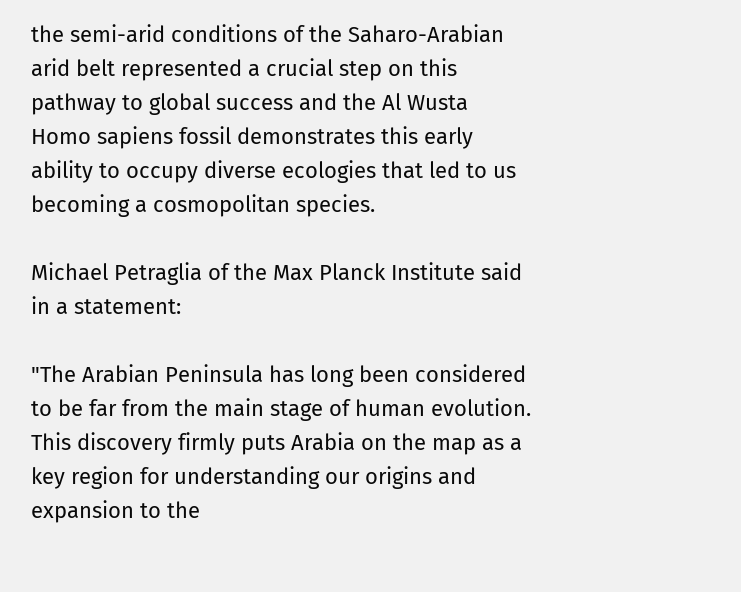the semi-arid conditions of the Saharo-Arabian arid belt represented a crucial step on this pathway to global success and the Al Wusta Homo sapiens fossil demonstrates this early ability to occupy diverse ecologies that led to us becoming a cosmopolitan species.

Michael Petraglia of the Max Planck Institute said in a statement:

"The Arabian Peninsula has long been considered to be far from the main stage of human evolution. This discovery firmly puts Arabia on the map as a key region for understanding our origins and expansion to the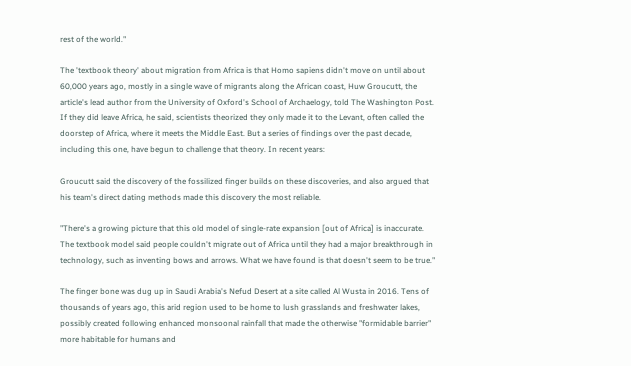rest of the world."

The 'textbook theory' about migration from Africa is that Homo sapiens didn't move on until about 60,000 years ago, mostly in a single wave of migrants along the African coast, Huw Groucutt, the article's lead author from the University of Oxford's School of Archaelogy, told The Washington Post. If they did leave Africa, he said, scientists theorized they only made it to the Levant, often called the doorstep of Africa, where it meets the Middle East. But a series of findings over the past decade, including this one, have begun to challenge that theory. In recent years:

Groucutt said the discovery of the fossilized finger builds on these discoveries, and also argued that his team's direct dating methods made this discovery the most reliable.

"There's a growing picture that this old model of single-rate expansion [out of Africa] is inaccurate. The textbook model said people couldn't migrate out of Africa until they had a major breakthrough in technology, such as inventing bows and arrows. What we have found is that doesn't seem to be true."

The finger bone was dug up in Saudi Arabia's Nefud Desert at a site called Al Wusta in 2016. Tens of thousands of years ago, this arid region used to be home to lush grasslands and freshwater lakes, possibly created following enhanced monsoonal rainfall that made the otherwise "formidable barrier" more habitable for humans and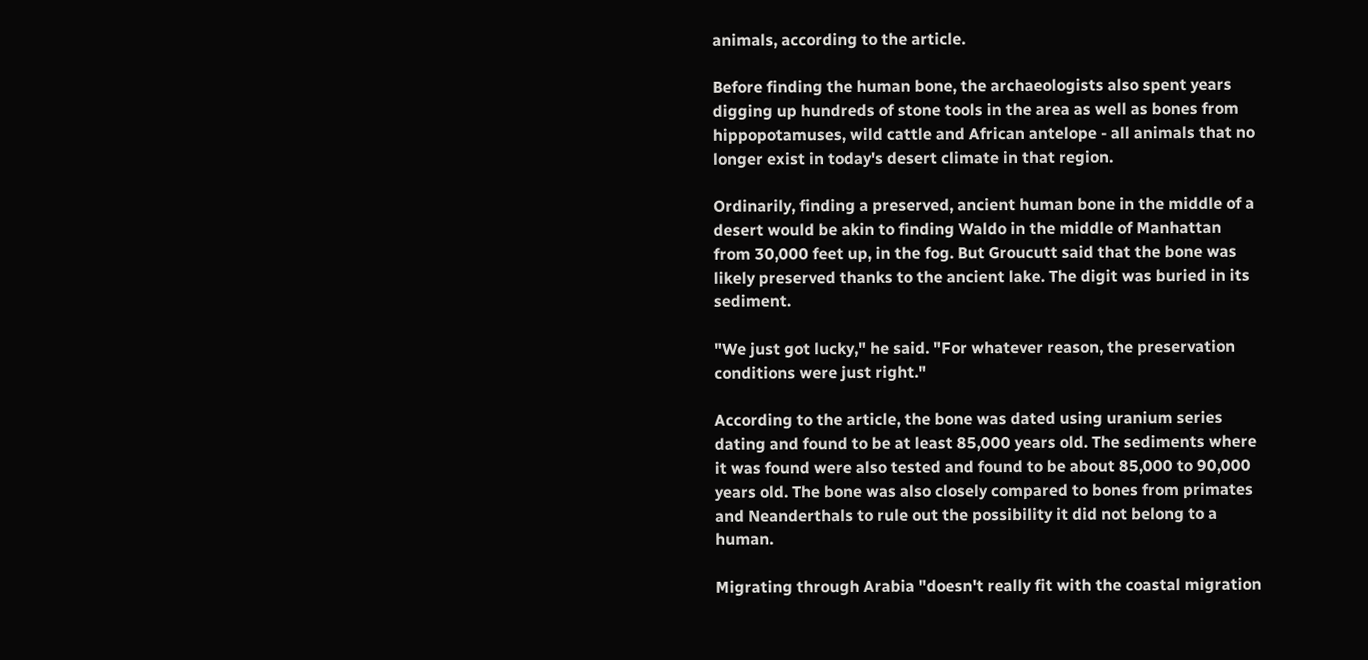animals, according to the article.

Before finding the human bone, the archaeologists also spent years digging up hundreds of stone tools in the area as well as bones from hippopotamuses, wild cattle and African antelope - all animals that no longer exist in today's desert climate in that region.

Ordinarily, finding a preserved, ancient human bone in the middle of a desert would be akin to finding Waldo in the middle of Manhattan from 30,000 feet up, in the fog. But Groucutt said that the bone was likely preserved thanks to the ancient lake. The digit was buried in its sediment.

"We just got lucky," he said. "For whatever reason, the preservation conditions were just right."

According to the article, the bone was dated using uranium series dating and found to be at least 85,000 years old. The sediments where it was found were also tested and found to be about 85,000 to 90,000 years old. The bone was also closely compared to bones from primates and Neanderthals to rule out the possibility it did not belong to a human.

Migrating through Arabia "doesn't really fit with the coastal migration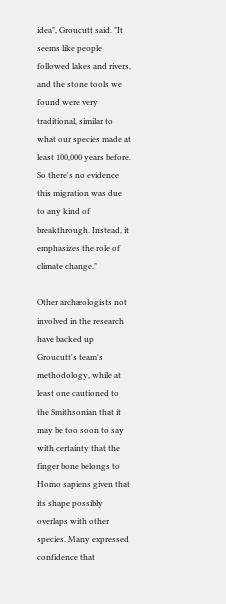idea", Groucutt said. "It seems like people followed lakes and rivers, and the stone tools we found were very traditional, similar to what our species made at least 100,000 years before. So there's no evidence this migration was due to any kind of breakthrough. Instead, it emphasizes the role of climate change."

Other archæologists not involved in the research have backed up Groucutt's team's methodology, while at least one cautioned to the Smithsonian that it may be too soon to say with certainty that the finger bone belongs to Homo sapiens given that its shape possibly overlaps with other species. Many expressed confidence that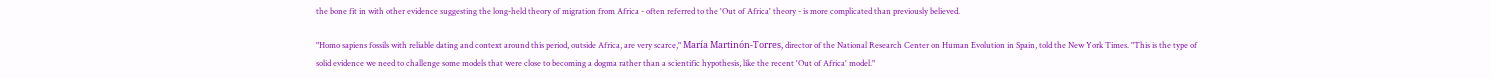the bone fit in with other evidence suggesting the long-held theory of migration from Africa - often referred to the 'Out of Africa' theory - is more complicated than previously believed.

"Homo sapiens fossils with reliable dating and context around this period, outside Africa, are very scarce," María Martinón-Torres, director of the National Research Center on Human Evolution in Spain, told the New York Times. "This is the type of solid evidence we need to challenge some models that were close to becoming a dogma rather than a scientific hypothesis, like the recent 'Out of Africa' model."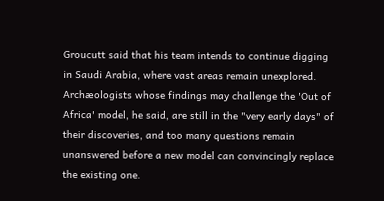Groucutt said that his team intends to continue digging in Saudi Arabia, where vast areas remain unexplored. Archæologists whose findings may challenge the 'Out of Africa' model, he said, are still in the "very early days" of their discoveries, and too many questions remain unanswered before a new model can convincingly replace the existing one.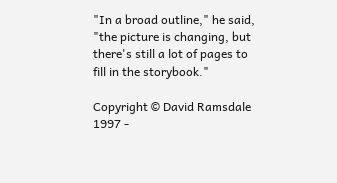"In a broad outline," he said, "the picture is changing, but there's still a lot of pages to fill in the storybook."

Copyright © David Ramsdale 1997 -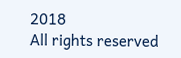2018
All rights reserved